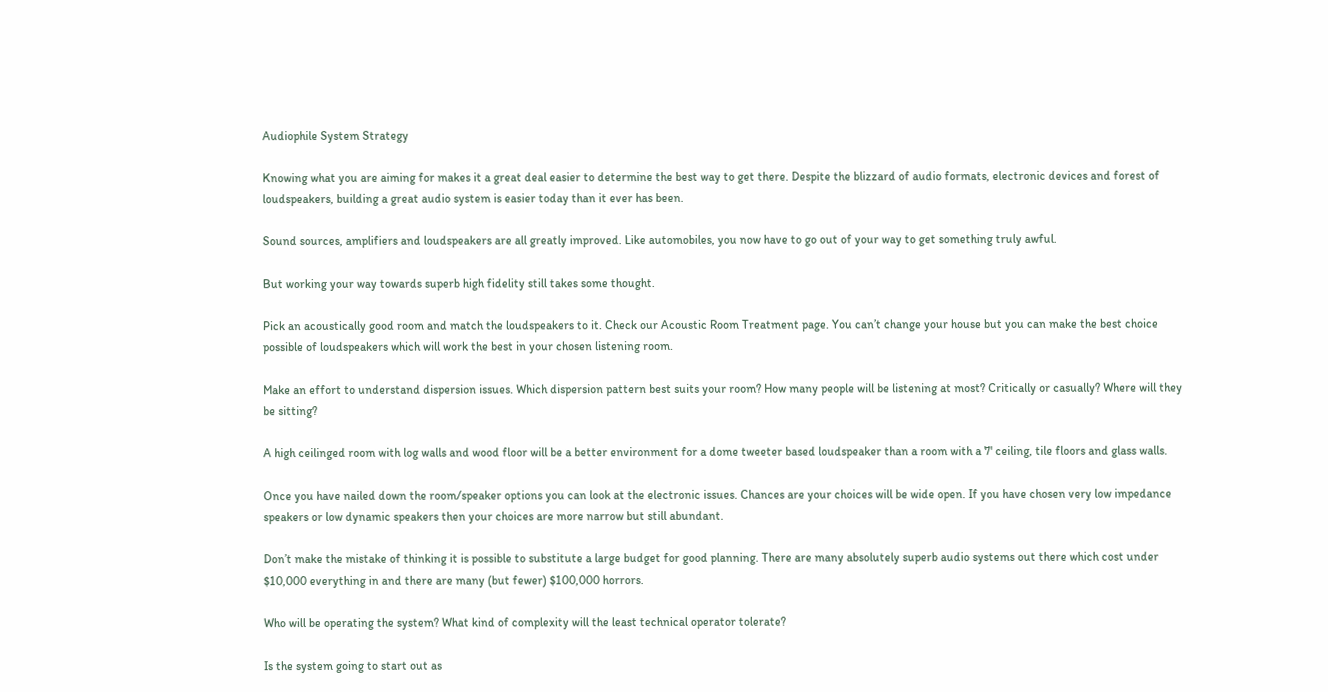Audiophile System Strategy

Knowing what you are aiming for makes it a great deal easier to determine the best way to get there. Despite the blizzard of audio formats, electronic devices and forest of loudspeakers, building a great audio system is easier today than it ever has been.

Sound sources, amplifiers and loudspeakers are all greatly improved. Like automobiles, you now have to go out of your way to get something truly awful.

But working your way towards superb high fidelity still takes some thought.

Pick an acoustically good room and match the loudspeakers to it. Check our Acoustic Room Treatment page. You can’t change your house but you can make the best choice possible of loudspeakers which will work the best in your chosen listening room.

Make an effort to understand dispersion issues. Which dispersion pattern best suits your room? How many people will be listening at most? Critically or casually? Where will they be sitting?

A high ceilinged room with log walls and wood floor will be a better environment for a dome tweeter based loudspeaker than a room with a 7' ceiling, tile floors and glass walls.

Once you have nailed down the room/speaker options you can look at the electronic issues. Chances are your choices will be wide open. If you have chosen very low impedance speakers or low dynamic speakers then your choices are more narrow but still abundant.

Don’t make the mistake of thinking it is possible to substitute a large budget for good planning. There are many absolutely superb audio systems out there which cost under $10,000 everything in and there are many (but fewer) $100,000 horrors.

Who will be operating the system? What kind of complexity will the least technical operator tolerate?

Is the system going to start out as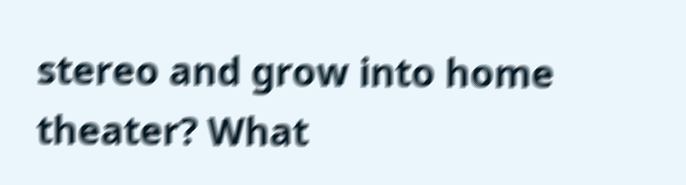stereo and grow into home theater? What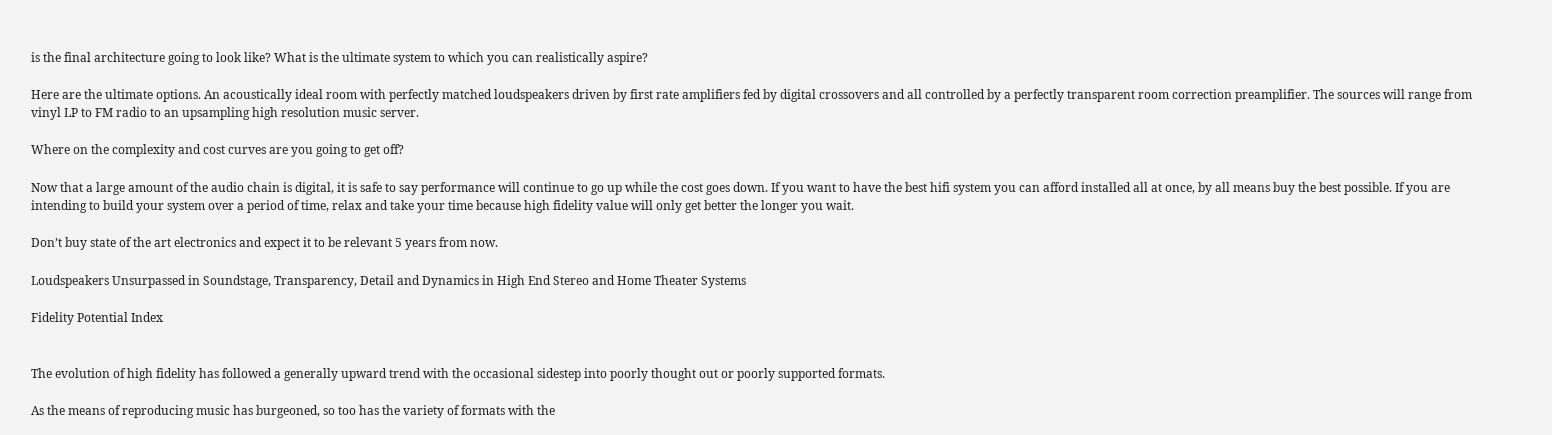is the final architecture going to look like? What is the ultimate system to which you can realistically aspire?

Here are the ultimate options. An acoustically ideal room with perfectly matched loudspeakers driven by first rate amplifiers fed by digital crossovers and all controlled by a perfectly transparent room correction preamplifier. The sources will range from vinyl LP to FM radio to an upsampling high resolution music server.

Where on the complexity and cost curves are you going to get off?

Now that a large amount of the audio chain is digital, it is safe to say performance will continue to go up while the cost goes down. If you want to have the best hifi system you can afford installed all at once, by all means buy the best possible. If you are intending to build your system over a period of time, relax and take your time because high fidelity value will only get better the longer you wait.

Don’t buy state of the art electronics and expect it to be relevant 5 years from now.

Loudspeakers Unsurpassed in Soundstage, Transparency, Detail and Dynamics in High End Stereo and Home Theater Systems

Fidelity Potential Index


The evolution of high fidelity has followed a generally upward trend with the occasional sidestep into poorly thought out or poorly supported formats.

As the means of reproducing music has burgeoned, so too has the variety of formats with the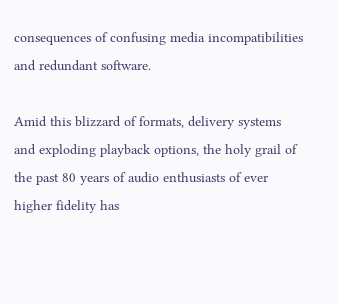consequences of confusing media incompatibilities and redundant software.

Amid this blizzard of formats, delivery systems and exploding playback options, the holy grail of the past 80 years of audio enthusiasts of ever higher fidelity has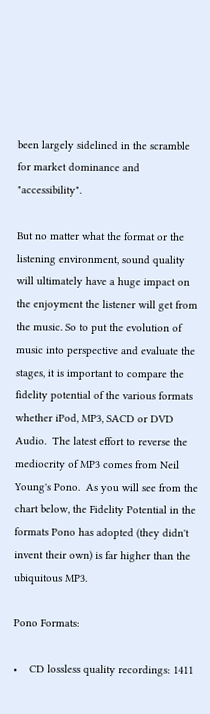been largely sidelined in the scramble for market dominance and "accessibility".

But no matter what the format or the listening environment, sound quality will ultimately have a huge impact on the enjoyment the listener will get from the music. So to put the evolution of music into perspective and evaluate the stages, it is important to compare the fidelity potential of the various formats whether iPod, MP3, SACD or DVD Audio.  The latest effort to reverse the mediocrity of MP3 comes from Neil Young's Pono.  As you will see from the chart below, the Fidelity Potential in the formats Pono has adopted (they didn't invent their own) is far higher than the ubiquitous MP3.

Pono Formats:

•    CD lossless quality recordings: 1411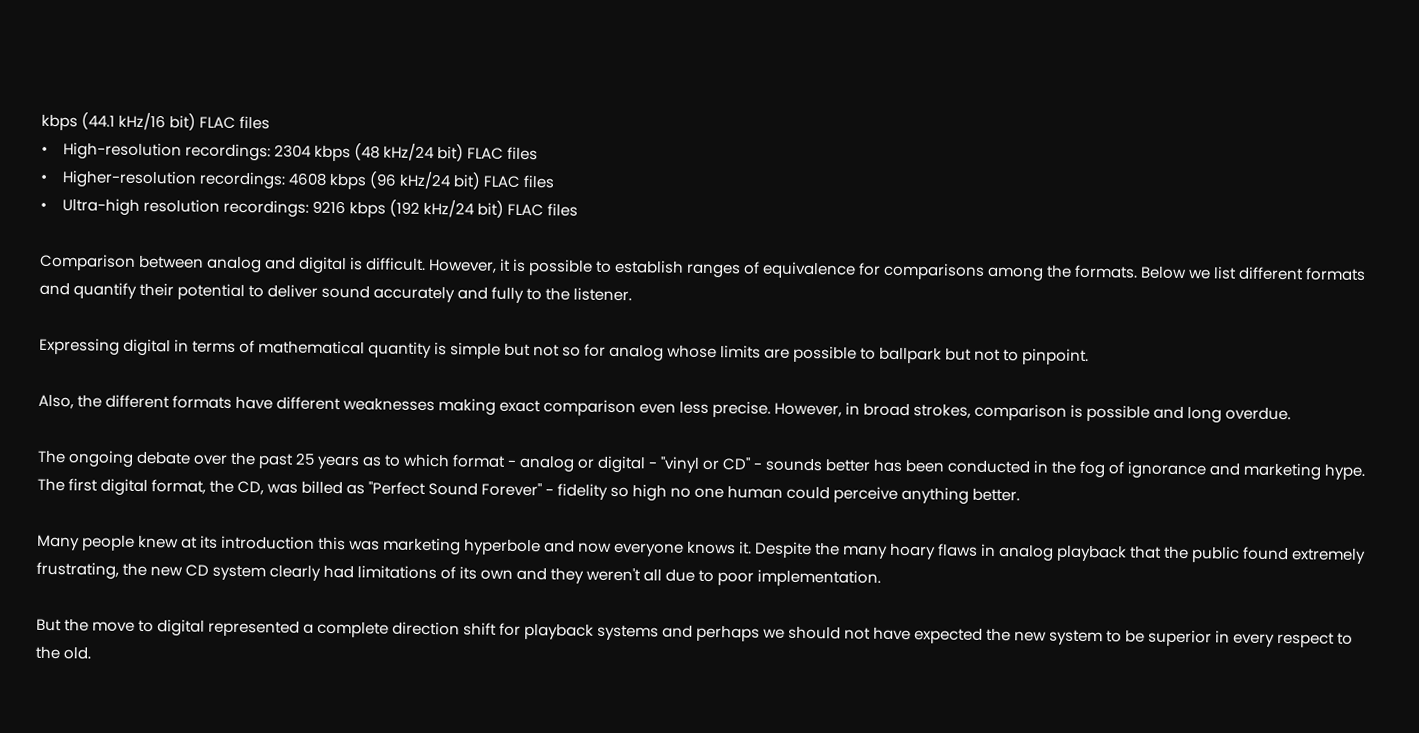kbps (44.1 kHz/16 bit) FLAC files
•    High-resolution recordings: 2304 kbps (48 kHz/24 bit) FLAC files
•    Higher-resolution recordings: 4608 kbps (96 kHz/24 bit) FLAC files
•    Ultra-high resolution recordings: 9216 kbps (192 kHz/24 bit) FLAC files

Comparison between analog and digital is difficult. However, it is possible to establish ranges of equivalence for comparisons among the formats. Below we list different formats and quantify their potential to deliver sound accurately and fully to the listener.

Expressing digital in terms of mathematical quantity is simple but not so for analog whose limits are possible to ballpark but not to pinpoint.

Also, the different formats have different weaknesses making exact comparison even less precise. However, in broad strokes, comparison is possible and long overdue.

The ongoing debate over the past 25 years as to which format - analog or digital - "vinyl or CD" - sounds better has been conducted in the fog of ignorance and marketing hype. The first digital format, the CD, was billed as "Perfect Sound Forever" - fidelity so high no one human could perceive anything better.

Many people knew at its introduction this was marketing hyperbole and now everyone knows it. Despite the many hoary flaws in analog playback that the public found extremely frustrating, the new CD system clearly had limitations of its own and they weren't all due to poor implementation.

But the move to digital represented a complete direction shift for playback systems and perhaps we should not have expected the new system to be superior in every respect to the old.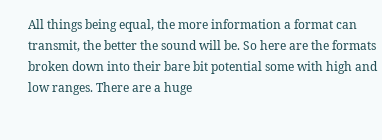All things being equal, the more information a format can transmit, the better the sound will be. So here are the formats broken down into their bare bit potential some with high and low ranges. There are a huge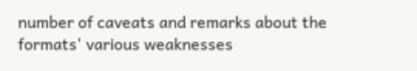number of caveats and remarks about the formats' various weaknesses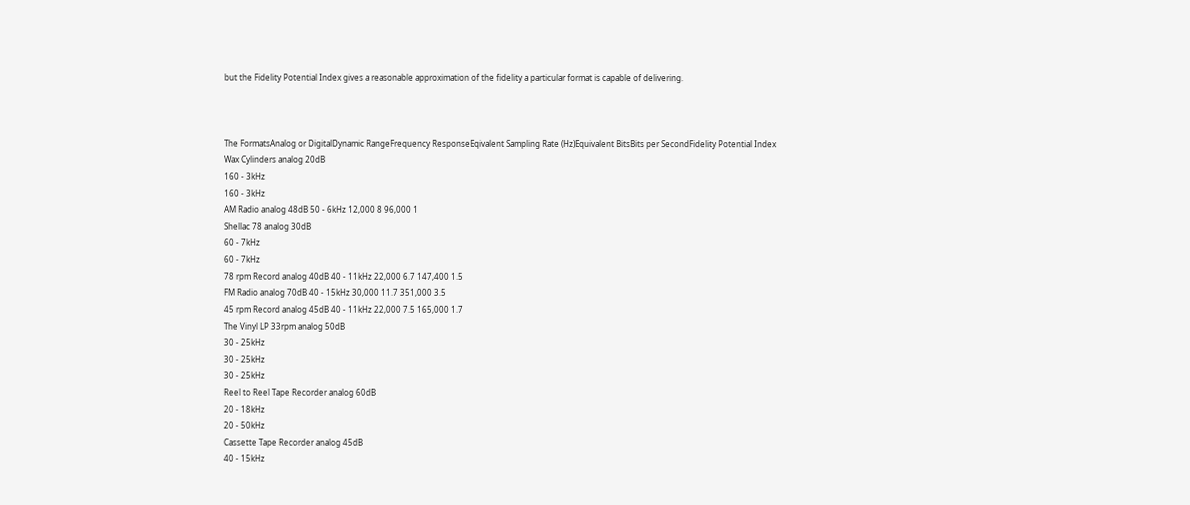but the Fidelity Potential Index gives a reasonable approximation of the fidelity a particular format is capable of delivering.



The FormatsAnalog or DigitalDynamic RangeFrequency ResponseEqivalent Sampling Rate (Hz)Equivalent BitsBits per SecondFidelity Potential Index
Wax Cylinders analog 20dB
160 - 3kHz
160 - 3kHz
AM Radio analog 48dB 50 - 6kHz 12,000 8 96,000 1
Shellac 78 analog 30dB
60 - 7kHz
60 - 7kHz
78 rpm Record analog 40dB 40 - 11kHz 22,000 6.7 147,400 1.5
FM Radio analog 70dB 40 - 15kHz 30,000 11.7 351,000 3.5
45 rpm Record analog 45dB 40 - 11kHz 22,000 7.5 165,000 1.7
The Vinyl LP 33rpm analog 50dB
30 - 25kHz
30 - 25kHz
30 - 25kHz
Reel to Reel Tape Recorder analog 60dB
20 - 18kHz
20 - 50kHz
Cassette Tape Recorder analog 45dB
40 - 15kHz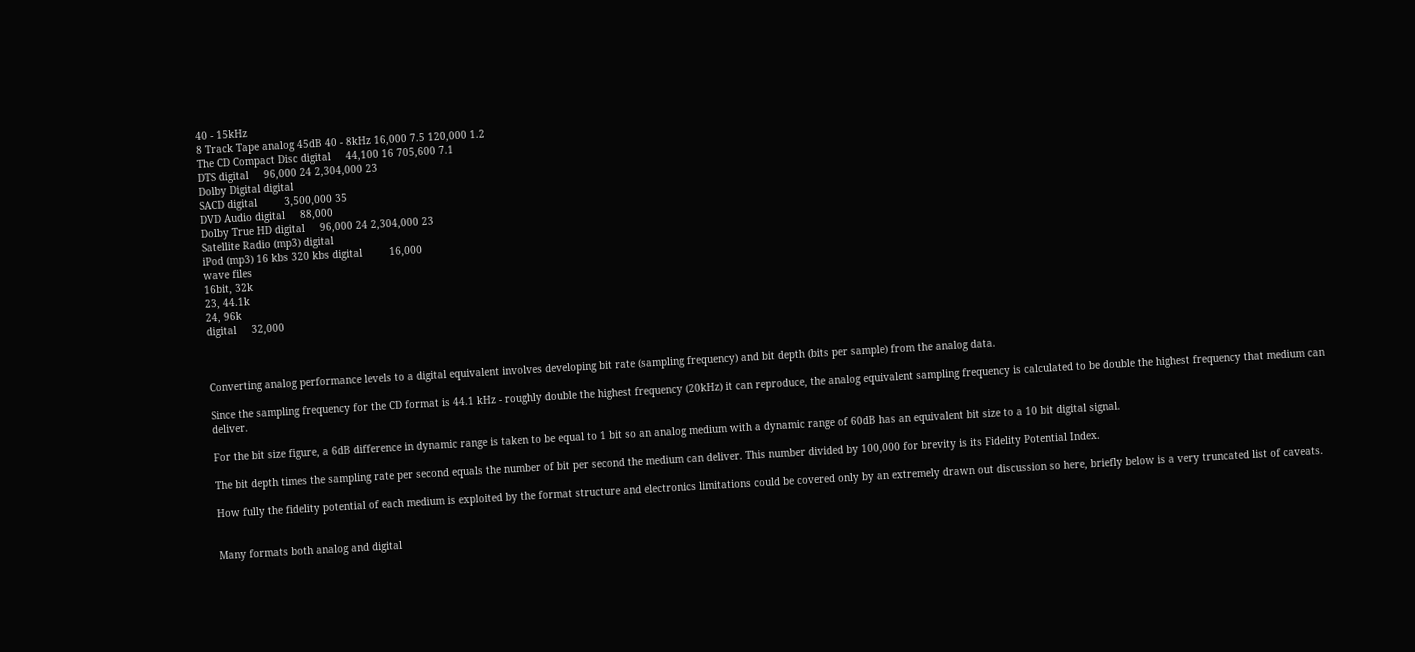40 - 15kHz
8 Track Tape analog 45dB 40 - 8kHz 16,000 7.5 120,000 1.2
The CD Compact Disc digital     44,100 16 705,600 7.1
DTS digital     96,000 24 2,304,000 23
Dolby Digital digital
SACD digital         3,500,000 35
DVD Audio digital     88,000
Dolby True HD digital     96,000 24 2,304,000 23
Satellite Radio (mp3) digital
iPod (mp3) 16 kbs 320 kbs digital         16,000
wave files
16bit, 32k
23, 44.1k
24, 96k
digital     32,000



Converting analog performance levels to a digital equivalent involves developing bit rate (sampling frequency) and bit depth (bits per sample) from the analog data.

Since the sampling frequency for the CD format is 44.1 kHz - roughly double the highest frequency (20kHz) it can reproduce, the analog equivalent sampling frequency is calculated to be double the highest frequency that medium can deliver.

For the bit size figure, a 6dB difference in dynamic range is taken to be equal to 1 bit so an analog medium with a dynamic range of 60dB has an equivalent bit size to a 10 bit digital signal.

The bit depth times the sampling rate per second equals the number of bit per second the medium can deliver. This number divided by 100,000 for brevity is its Fidelity Potential Index.

How fully the fidelity potential of each medium is exploited by the format structure and electronics limitations could be covered only by an extremely drawn out discussion so here, briefly below is a very truncated list of caveats.


Many formats both analog and digital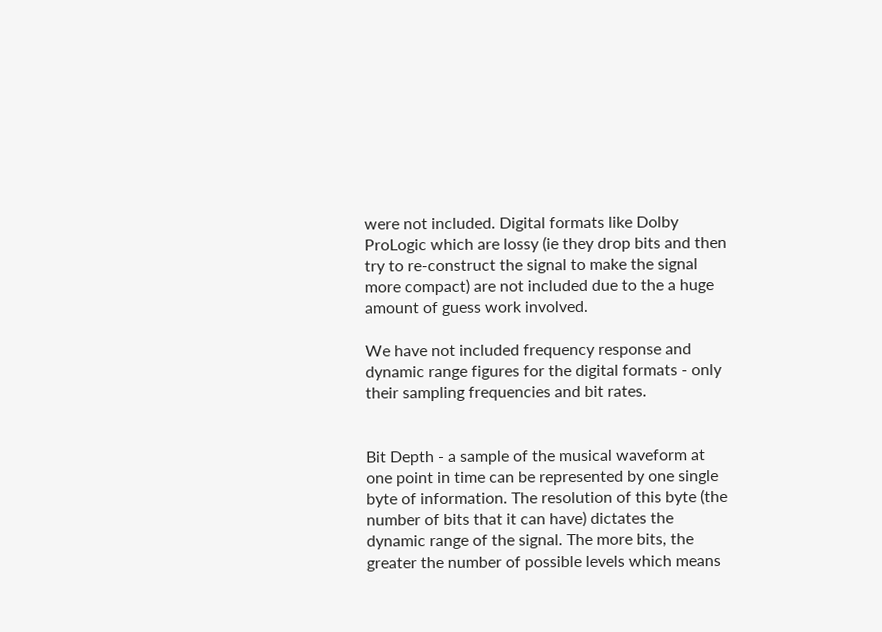were not included. Digital formats like Dolby ProLogic which are lossy (ie they drop bits and then try to re-construct the signal to make the signal more compact) are not included due to the a huge amount of guess work involved.

We have not included frequency response and dynamic range figures for the digital formats - only their sampling frequencies and bit rates.


Bit Depth - a sample of the musical waveform at one point in time can be represented by one single byte of information. The resolution of this byte (the number of bits that it can have) dictates the dynamic range of the signal. The more bits, the greater the number of possible levels which means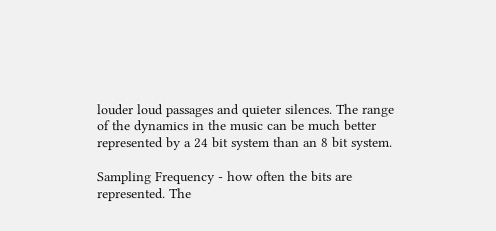louder loud passages and quieter silences. The range of the dynamics in the music can be much better represented by a 24 bit system than an 8 bit system.

Sampling Frequency - how often the bits are represented. The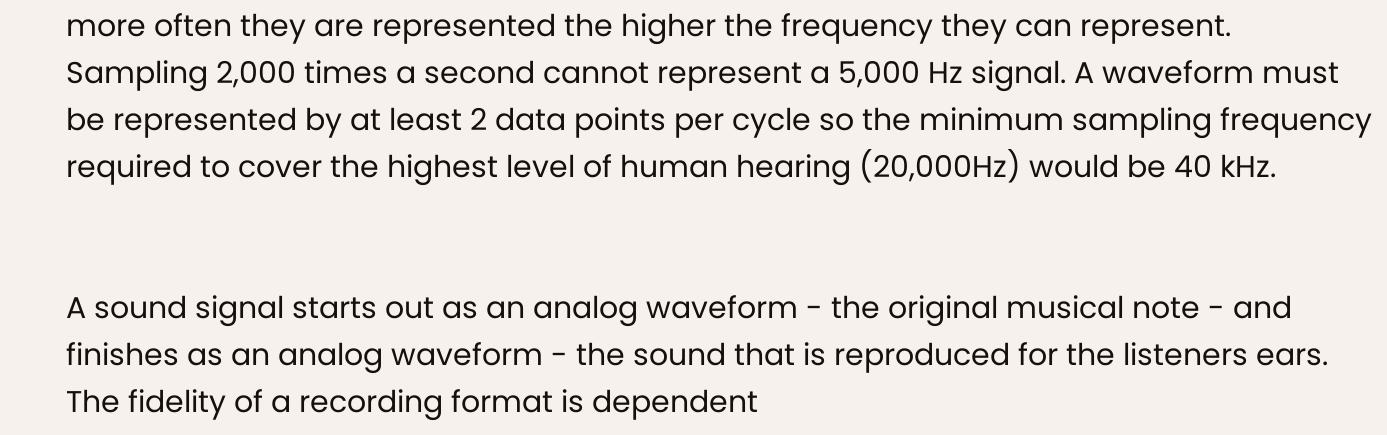more often they are represented the higher the frequency they can represent. Sampling 2,000 times a second cannot represent a 5,000 Hz signal. A waveform must be represented by at least 2 data points per cycle so the minimum sampling frequency required to cover the highest level of human hearing (20,000Hz) would be 40 kHz.


A sound signal starts out as an analog waveform - the original musical note - and finishes as an analog waveform - the sound that is reproduced for the listeners ears. The fidelity of a recording format is dependent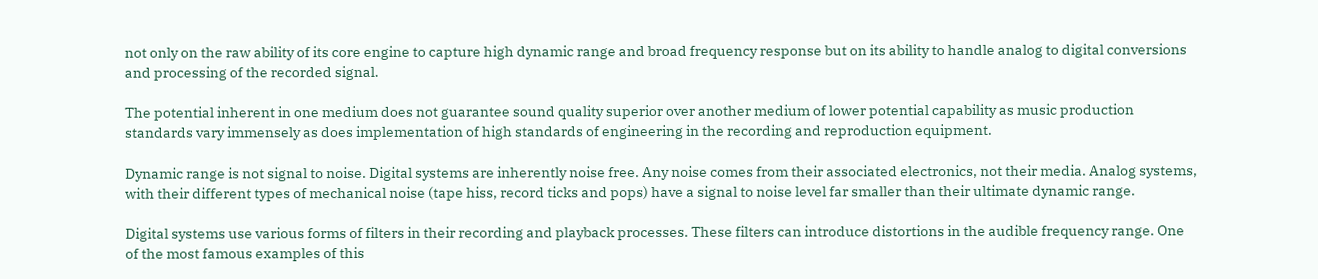not only on the raw ability of its core engine to capture high dynamic range and broad frequency response but on its ability to handle analog to digital conversions and processing of the recorded signal.

The potential inherent in one medium does not guarantee sound quality superior over another medium of lower potential capability as music production standards vary immensely as does implementation of high standards of engineering in the recording and reproduction equipment.

Dynamic range is not signal to noise. Digital systems are inherently noise free. Any noise comes from their associated electronics, not their media. Analog systems, with their different types of mechanical noise (tape hiss, record ticks and pops) have a signal to noise level far smaller than their ultimate dynamic range.

Digital systems use various forms of filters in their recording and playback processes. These filters can introduce distortions in the audible frequency range. One of the most famous examples of this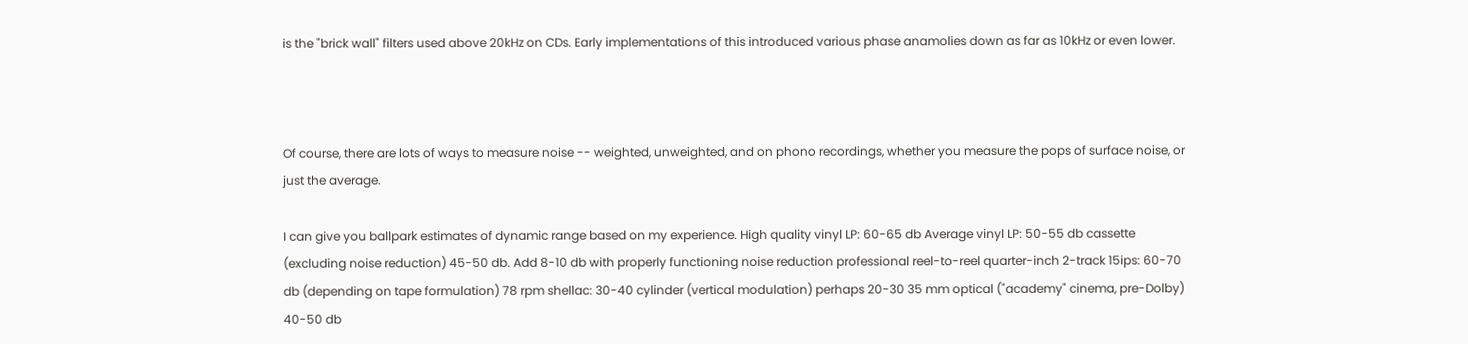is the "brick wall" filters used above 20kHz on CDs. Early implementations of this introduced various phase anamolies down as far as 10kHz or even lower.



Of course, there are lots of ways to measure noise -- weighted, unweighted, and on phono recordings, whether you measure the pops of surface noise, or just the average.

I can give you ballpark estimates of dynamic range based on my experience. High quality vinyl LP: 60-65 db Average vinyl LP: 50-55 db cassette (excluding noise reduction) 45-50 db. Add 8-10 db with properly functioning noise reduction professional reel-to-reel quarter-inch 2-track 15ips: 60-70 db (depending on tape formulation) 78 rpm shellac: 30-40 cylinder (vertical modulation) perhaps 20-30 35 mm optical ("academy" cinema, pre-Dolby) 40-50 db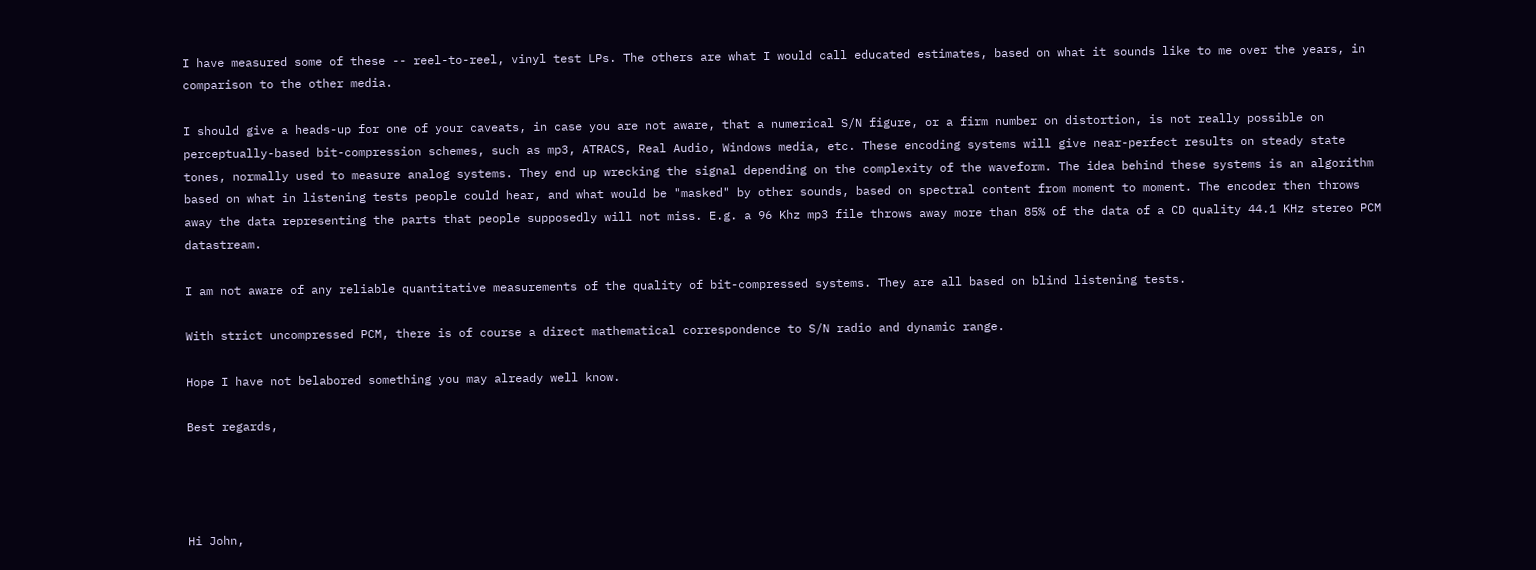I have measured some of these -- reel-to-reel, vinyl test LPs. The others are what I would call educated estimates, based on what it sounds like to me over the years, in comparison to the other media.

I should give a heads-up for one of your caveats, in case you are not aware, that a numerical S/N figure, or a firm number on distortion, is not really possible on perceptually-based bit-compression schemes, such as mp3, ATRACS, Real Audio, Windows media, etc. These encoding systems will give near-perfect results on steady state tones, normally used to measure analog systems. They end up wrecking the signal depending on the complexity of the waveform. The idea behind these systems is an algorithm based on what in listening tests people could hear, and what would be "masked" by other sounds, based on spectral content from moment to moment. The encoder then throws away the data representing the parts that people supposedly will not miss. E.g. a 96 Khz mp3 file throws away more than 85% of the data of a CD quality 44.1 KHz stereo PCM datastream.

I am not aware of any reliable quantitative measurements of the quality of bit-compressed systems. They are all based on blind listening tests.

With strict uncompressed PCM, there is of course a direct mathematical correspondence to S/N radio and dynamic range.

Hope I have not belabored something you may already well know.

Best regards,




Hi John,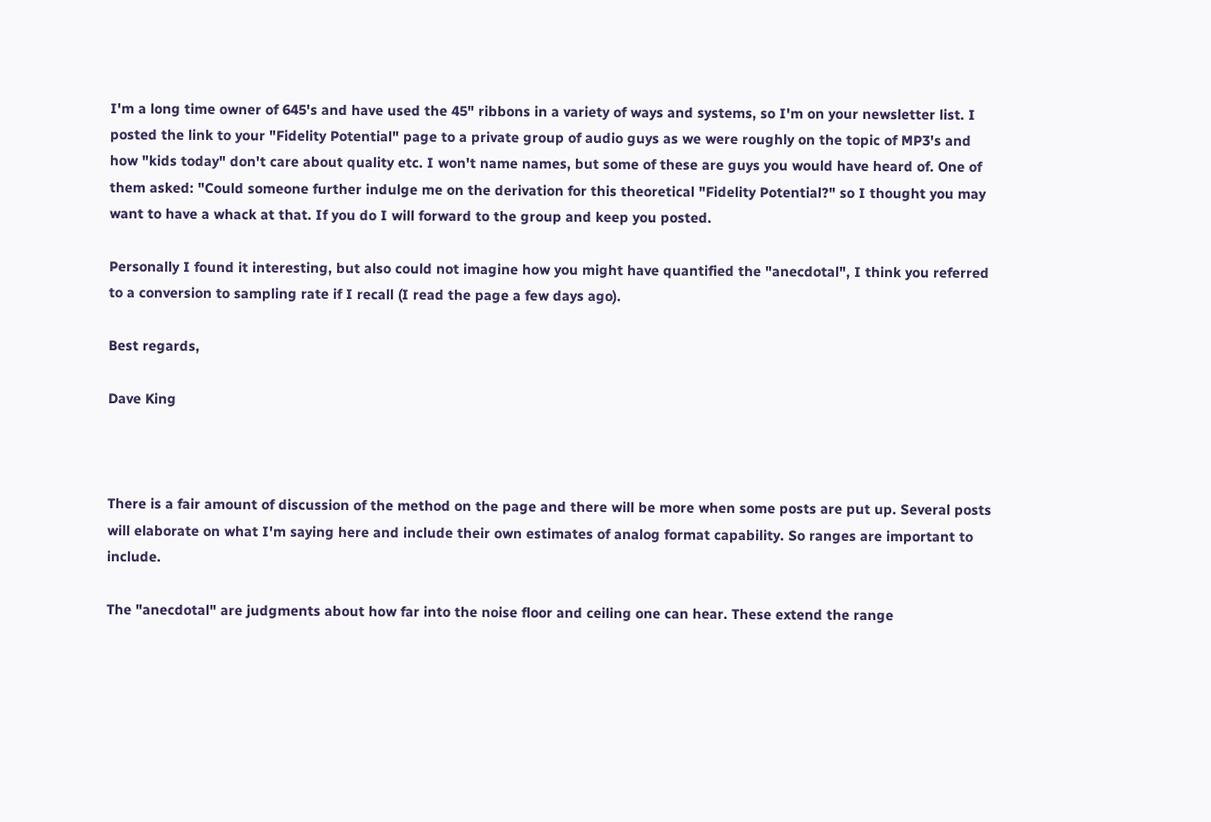I'm a long time owner of 645's and have used the 45" ribbons in a variety of ways and systems, so I'm on your newsletter list. I posted the link to your "Fidelity Potential" page to a private group of audio guys as we were roughly on the topic of MP3's and how "kids today" don't care about quality etc. I won't name names, but some of these are guys you would have heard of. One of them asked: "Could someone further indulge me on the derivation for this theoretical "Fidelity Potential?" so I thought you may want to have a whack at that. If you do I will forward to the group and keep you posted.

Personally I found it interesting, but also could not imagine how you might have quantified the "anecdotal", I think you referred to a conversion to sampling rate if I recall (I read the page a few days ago).

Best regards,

Dave King



There is a fair amount of discussion of the method on the page and there will be more when some posts are put up. Several posts will elaborate on what I'm saying here and include their own estimates of analog format capability. So ranges are important to include.

The "anecdotal" are judgments about how far into the noise floor and ceiling one can hear. These extend the range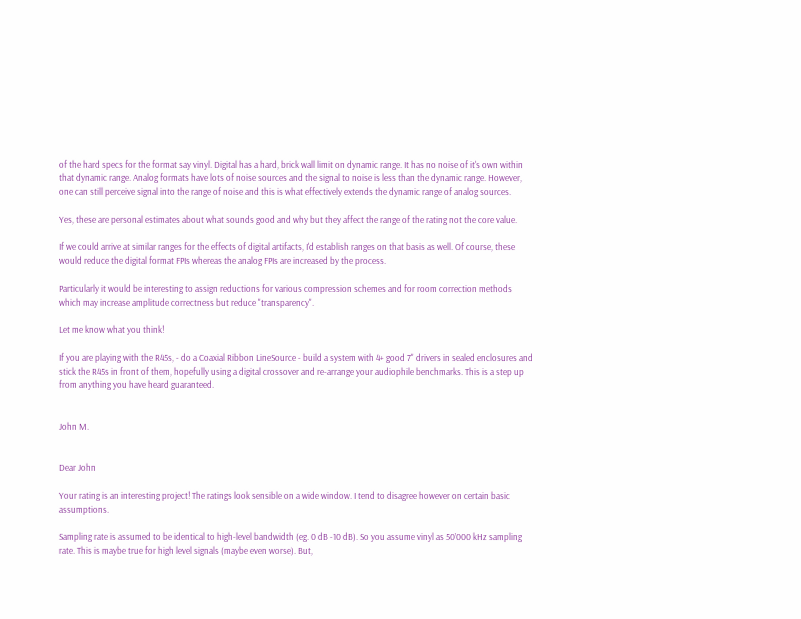of the hard specs for the format say vinyl. Digital has a hard, brick wall limit on dynamic range. It has no noise of it's own within that dynamic range. Analog formats have lots of noise sources and the signal to noise is less than the dynamic range. However, one can still perceive signal into the range of noise and this is what effectively extends the dynamic range of analog sources.

Yes, these are personal estimates about what sounds good and why but they affect the range of the rating not the core value.

If we could arrive at similar ranges for the effects of digital artifacts, I'd establish ranges on that basis as well. Of course, these would reduce the digital format FPIs whereas the analog FPIs are increased by the process.

Particularly it would be interesting to assign reductions for various compression schemes and for room correction methods which may increase amplitude correctness but reduce "transparency".

Let me know what you think!

If you are playing with the R45s, - do a Coaxial Ribbon LineSource - build a system with 4+ good 7" drivers in sealed enclosures and stick the R45s in front of them, hopefully using a digital crossover and re-arrange your audiophile benchmarks. This is a step up from anything you have heard guaranteed.


John M.


Dear John

Your rating is an interesting project! The ratings look sensible on a wide window. I tend to disagree however on certain basic assumptions.

Sampling rate is assumed to be identical to high-level bandwidth (eg. 0 dB -10 dB). So you assume vinyl as 50’000 kHz sampling rate. This is maybe true for high level signals (maybe even worse). But,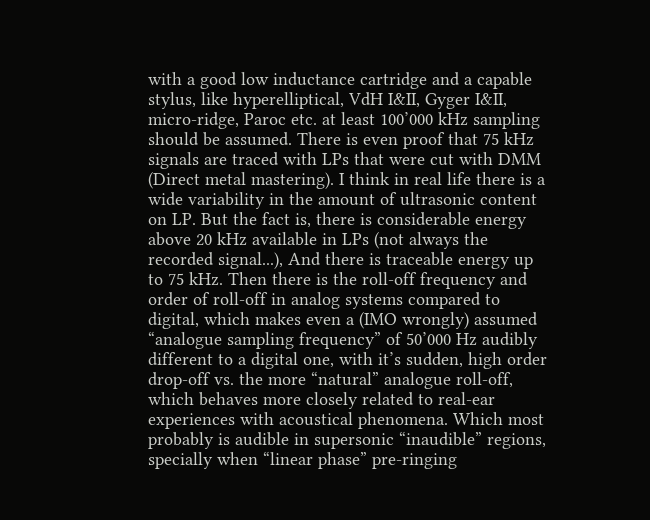with a good low inductance cartridge and a capable stylus, like hyperelliptical, VdH I&II, Gyger I&II, micro-ridge, Paroc etc. at least 100’000 kHz sampling should be assumed. There is even proof that 75 kHz signals are traced with LPs that were cut with DMM (Direct metal mastering). I think in real life there is a wide variability in the amount of ultrasonic content on LP. But the fact is, there is considerable energy above 20 kHz available in LPs (not always the recorded signal...), And there is traceable energy up to 75 kHz. Then there is the roll-off frequency and order of roll-off in analog systems compared to digital, which makes even a (IMO wrongly) assumed “analogue sampling frequency” of 50’000 Hz audibly different to a digital one, with it’s sudden, high order drop-off vs. the more “natural” analogue roll-off, which behaves more closely related to real-ear experiences with acoustical phenomena. Which most probably is audible in supersonic “inaudible” regions, specially when “linear phase” pre-ringing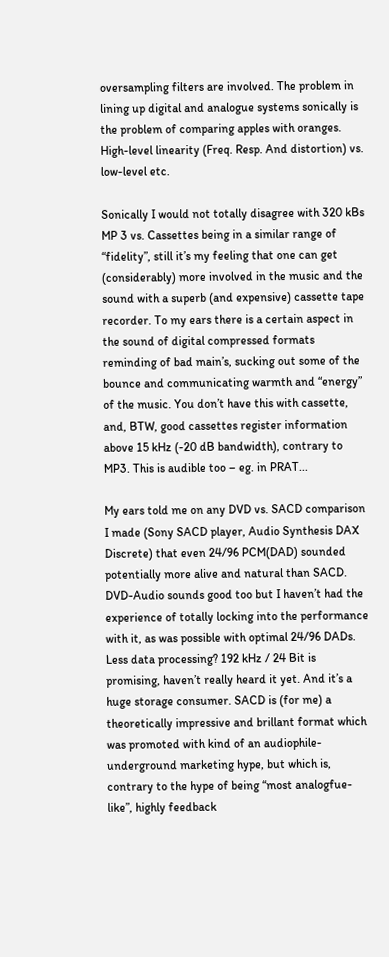oversampling filters are involved. The problem in lining up digital and analogue systems sonically is the problem of comparing apples with oranges. High-level linearity (Freq. Resp. And distortion) vs. low-level etc.

Sonically I would not totally disagree with 320 kBs MP 3 vs. Cassettes being in a similar range of “fidelity”, still it’s my feeling that one can get (considerably) more involved in the music and the sound with a superb (and expensive) cassette tape recorder. To my ears there is a certain aspect in the sound of digital compressed formats reminding of bad main’s, sucking out some of the bounce and communicating warmth and “energy” of the music. You don’t have this with cassette, and, BTW, good cassettes register information above 15 kHz (-20 dB bandwidth), contrary to MP3. This is audible too – eg. in PRAT...

My ears told me on any DVD vs. SACD comparison I made (Sony SACD player, Audio Synthesis DAX Discrete) that even 24/96 PCM(DAD) sounded potentially more alive and natural than SACD. DVD-Audio sounds good too but I haven’t had the experience of totally locking into the performance with it, as was possible with optimal 24/96 DADs. Less data processing? 192 kHz / 24 Bit is promising, haven’t really heard it yet. And it’s a huge storage consumer. SACD is (for me) a theoretically impressive and brillant format which was promoted with kind of an audiophile-underground marketing hype, but which is, contrary to the hype of being “most analogfue-like”, highly feedback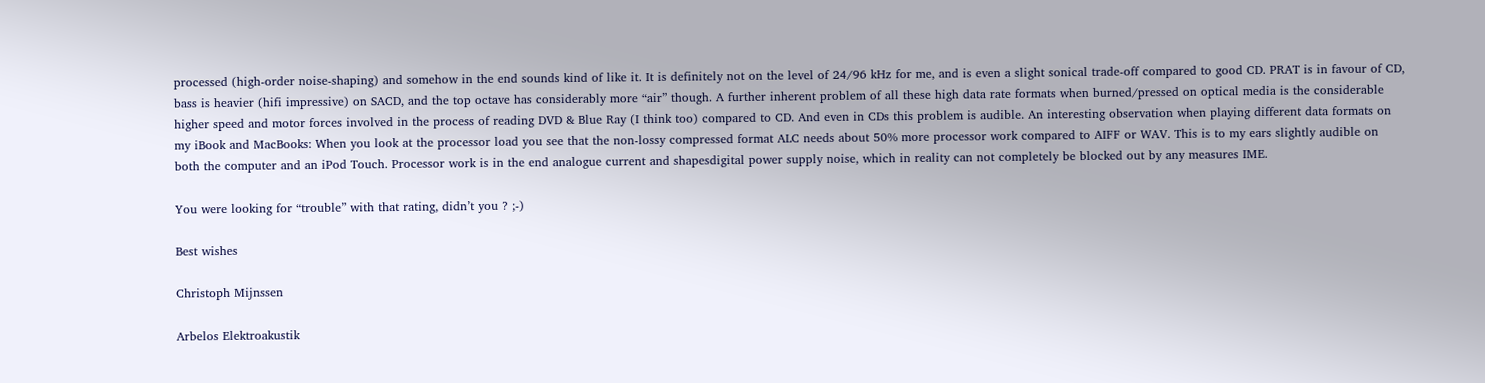processed (high-order noise-shaping) and somehow in the end sounds kind of like it. It is definitely not on the level of 24/96 kHz for me, and is even a slight sonical trade-off compared to good CD. PRAT is in favour of CD, bass is heavier (hifi impressive) on SACD, and the top octave has considerably more “air” though. A further inherent problem of all these high data rate formats when burned/pressed on optical media is the considerable higher speed and motor forces involved in the process of reading DVD & Blue Ray (I think too) compared to CD. And even in CDs this problem is audible. An interesting observation when playing different data formats on my iBook and MacBooks: When you look at the processor load you see that the non-lossy compressed format ALC needs about 50% more processor work compared to AIFF or WAV. This is to my ears slightly audible on both the computer and an iPod Touch. Processor work is in the end analogue current and shapesdigital power supply noise, which in reality can not completely be blocked out by any measures IME.

You were looking for “trouble” with that rating, didn’t you ? ;-)

Best wishes

Christoph Mijnssen

Arbelos Elektroakustik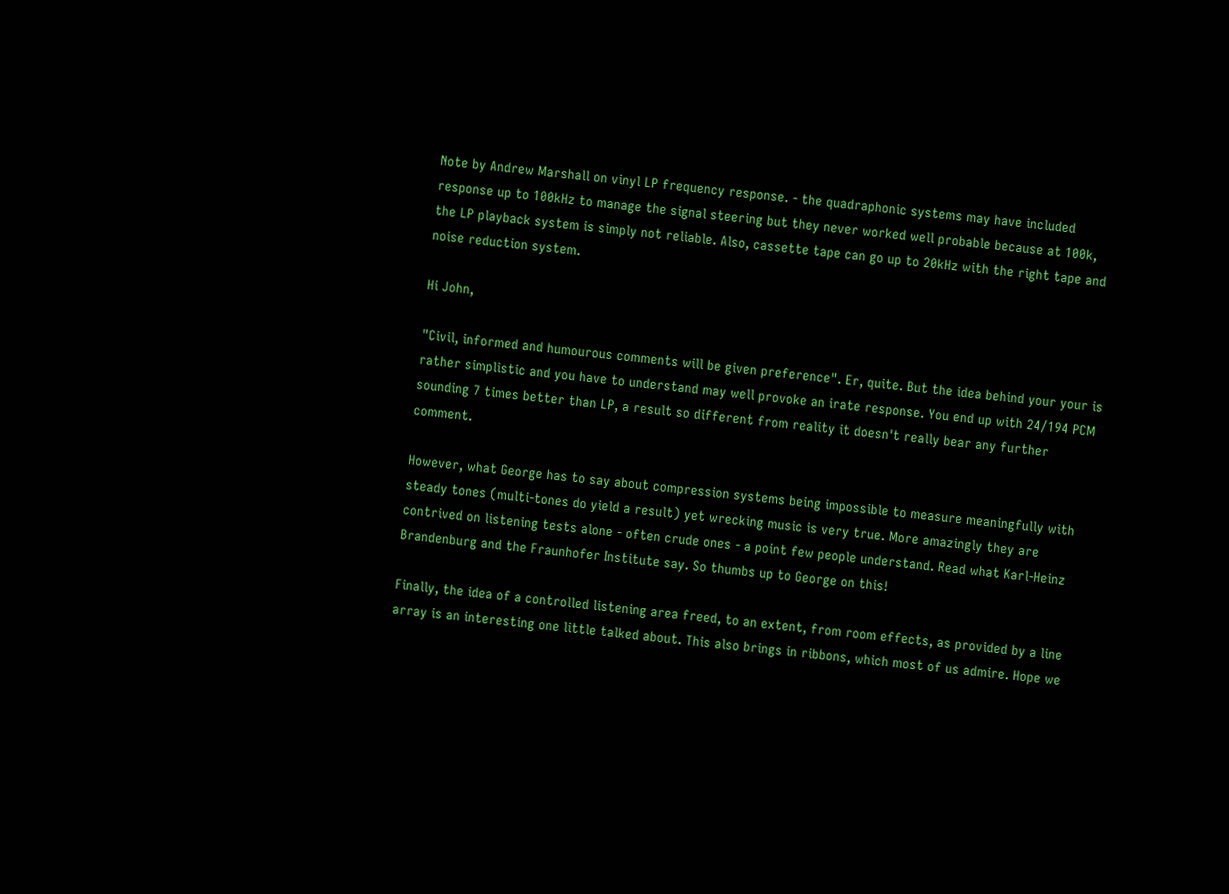Note by Andrew Marshall on vinyl LP frequency response. - the quadraphonic systems may have included response up to 100kHz to manage the signal steering but they never worked well probable because at 100k, the LP playback system is simply not reliable. Also, cassette tape can go up to 20kHz with the right tape and noise reduction system.

Hi John,

"Civil, informed and humourous comments will be given preference". Er, quite. But the idea behind your your is rather simplistic and you have to understand may well provoke an irate response. You end up with 24/194 PCM sounding 7 times better than LP, a result so different from reality it doesn't really bear any further comment.

However, what George has to say about compression systems being impossible to measure meaningfully with steady tones (multi-tones do yield a result) yet wrecking music is very true. More amazingly they are contrived on listening tests alone - often crude ones - a point few people understand. Read what Karl-Heinz Brandenburg and the Fraunhofer Institute say. So thumbs up to George on this!

Finally, the idea of a controlled listening area freed, to an extent, from room effects, as provided by a line array is an interesting one little talked about. This also brings in ribbons, which most of us admire. Hope we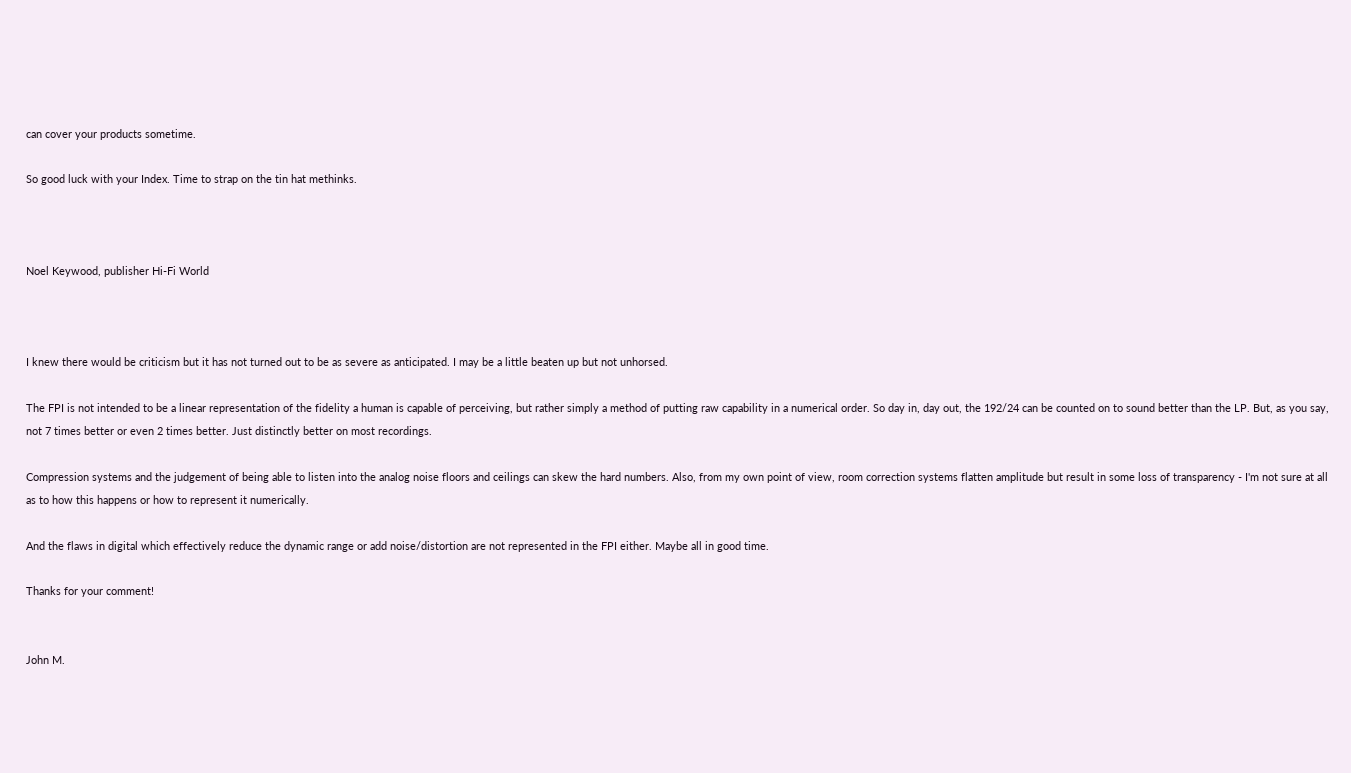can cover your products sometime.

So good luck with your Index. Time to strap on the tin hat methinks.



Noel Keywood, publisher Hi-Fi World



I knew there would be criticism but it has not turned out to be as severe as anticipated. I may be a little beaten up but not unhorsed.

The FPI is not intended to be a linear representation of the fidelity a human is capable of perceiving, but rather simply a method of putting raw capability in a numerical order. So day in, day out, the 192/24 can be counted on to sound better than the LP. But, as you say, not 7 times better or even 2 times better. Just distinctly better on most recordings.

Compression systems and the judgement of being able to listen into the analog noise floors and ceilings can skew the hard numbers. Also, from my own point of view, room correction systems flatten amplitude but result in some loss of transparency - I'm not sure at all as to how this happens or how to represent it numerically.

And the flaws in digital which effectively reduce the dynamic range or add noise/distortion are not represented in the FPI either. Maybe all in good time.

Thanks for your comment!


John M.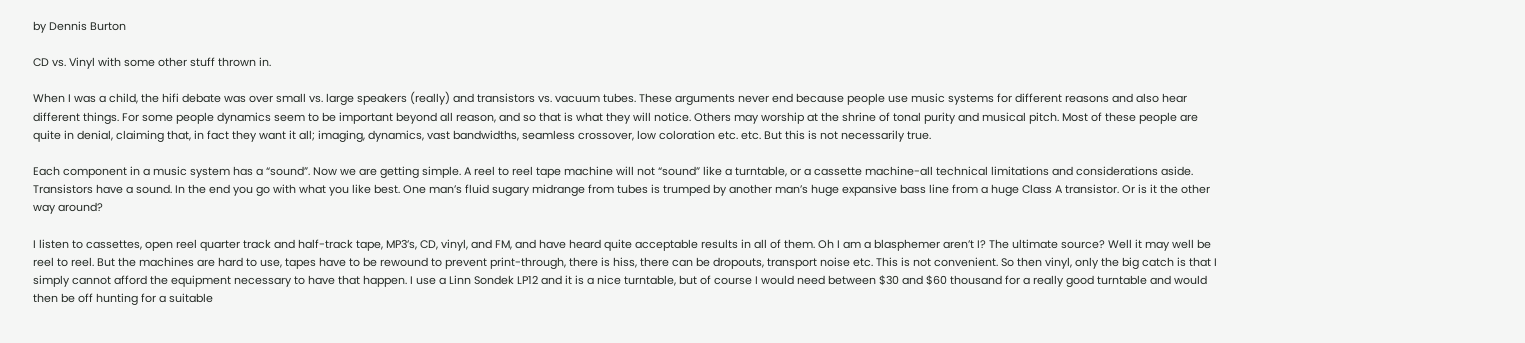by Dennis Burton

CD vs. Vinyl with some other stuff thrown in.

When I was a child, the hifi debate was over small vs. large speakers (really) and transistors vs. vacuum tubes. These arguments never end because people use music systems for different reasons and also hear different things. For some people dynamics seem to be important beyond all reason, and so that is what they will notice. Others may worship at the shrine of tonal purity and musical pitch. Most of these people are quite in denial, claiming that, in fact they want it all; imaging, dynamics, vast bandwidths, seamless crossover, low coloration etc. etc. But this is not necessarily true.

Each component in a music system has a “sound”. Now we are getting simple. A reel to reel tape machine will not “sound” like a turntable, or a cassette machine-all technical limitations and considerations aside. Transistors have a sound. In the end you go with what you like best. One man’s fluid sugary midrange from tubes is trumped by another man’s huge expansive bass line from a huge Class A transistor. Or is it the other way around?

I listen to cassettes, open reel quarter track and half-track tape, MP3’s, CD, vinyl, and FM, and have heard quite acceptable results in all of them. Oh I am a blasphemer aren’t I? The ultimate source? Well it may well be reel to reel. But the machines are hard to use, tapes have to be rewound to prevent print-through, there is hiss, there can be dropouts, transport noise etc. This is not convenient. So then vinyl, only the big catch is that I simply cannot afford the equipment necessary to have that happen. I use a Linn Sondek LP12 and it is a nice turntable, but of course I would need between $30 and $60 thousand for a really good turntable and would then be off hunting for a suitable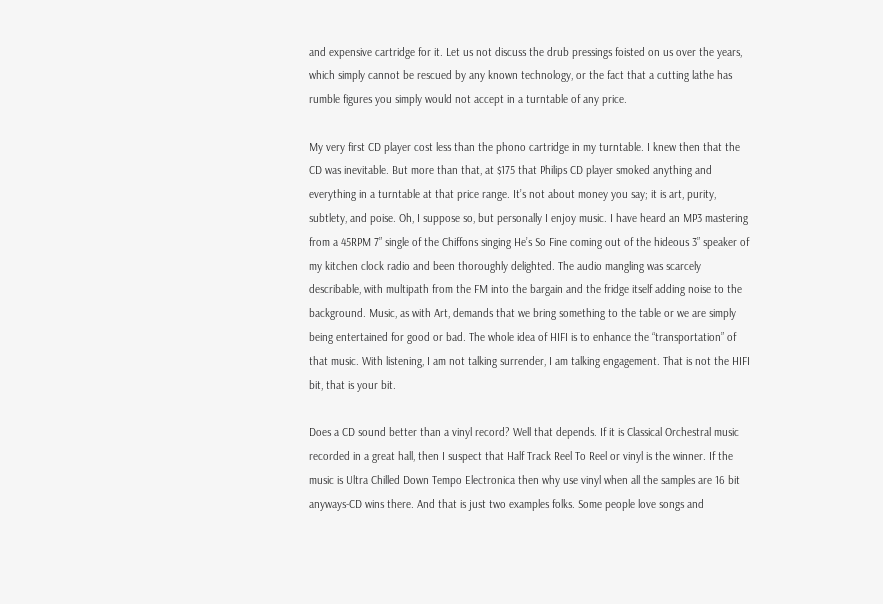and expensive cartridge for it. Let us not discuss the drub pressings foisted on us over the years, which simply cannot be rescued by any known technology, or the fact that a cutting lathe has rumble figures you simply would not accept in a turntable of any price.

My very first CD player cost less than the phono cartridge in my turntable. I knew then that the CD was inevitable. But more than that, at $175 that Philips CD player smoked anything and everything in a turntable at that price range. It’s not about money you say; it is art, purity, subtlety, and poise. Oh, I suppose so, but personally I enjoy music. I have heard an MP3 mastering from a 45RPM 7” single of the Chiffons singing He’s So Fine coming out of the hideous 3” speaker of my kitchen clock radio and been thoroughly delighted. The audio mangling was scarcely describable, with multipath from the FM into the bargain and the fridge itself adding noise to the background. Music, as with Art, demands that we bring something to the table or we are simply being entertained for good or bad. The whole idea of HIFI is to enhance the “transportation” of that music. With listening, I am not talking surrender, I am talking engagement. That is not the HIFI bit, that is your bit.

Does a CD sound better than a vinyl record? Well that depends. If it is Classical Orchestral music recorded in a great hall, then I suspect that Half Track Reel To Reel or vinyl is the winner. If the music is Ultra Chilled Down Tempo Electronica then why use vinyl when all the samples are 16 bit anyways-CD wins there. And that is just two examples folks. Some people love songs and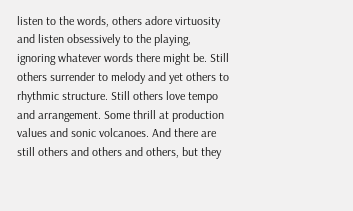listen to the words, others adore virtuosity and listen obsessively to the playing, ignoring whatever words there might be. Still others surrender to melody and yet others to rhythmic structure. Still others love tempo and arrangement. Some thrill at production values and sonic volcanoes. And there are still others and others and others, but they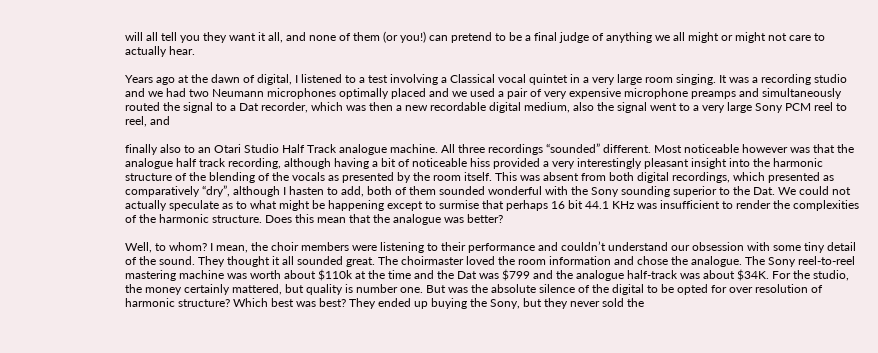will all tell you they want it all, and none of them (or you!) can pretend to be a final judge of anything we all might or might not care to actually hear.

Years ago at the dawn of digital, I listened to a test involving a Classical vocal quintet in a very large room singing. It was a recording studio and we had two Neumann microphones optimally placed and we used a pair of very expensive microphone preamps and simultaneously routed the signal to a Dat recorder, which was then a new recordable digital medium, also the signal went to a very large Sony PCM reel to reel, and

finally also to an Otari Studio Half Track analogue machine. All three recordings “sounded” different. Most noticeable however was that the analogue half track recording, although having a bit of noticeable hiss provided a very interestingly pleasant insight into the harmonic structure of the blending of the vocals as presented by the room itself. This was absent from both digital recordings, which presented as comparatively “dry”, although I hasten to add, both of them sounded wonderful with the Sony sounding superior to the Dat. We could not actually speculate as to what might be happening except to surmise that perhaps 16 bit 44.1 KHz was insufficient to render the complexities of the harmonic structure. Does this mean that the analogue was better?

Well, to whom? I mean, the choir members were listening to their performance and couldn’t understand our obsession with some tiny detail of the sound. They thought it all sounded great. The choirmaster loved the room information and chose the analogue. The Sony reel-to-reel mastering machine was worth about $110k at the time and the Dat was $799 and the analogue half-track was about $34K. For the studio, the money certainly mattered, but quality is number one. But was the absolute silence of the digital to be opted for over resolution of harmonic structure? Which best was best? They ended up buying the Sony, but they never sold the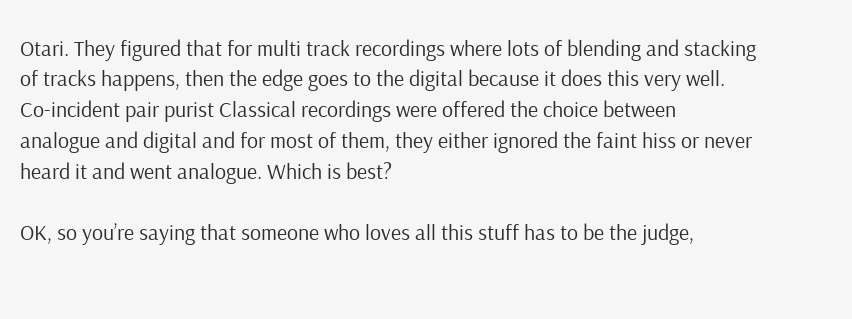Otari. They figured that for multi track recordings where lots of blending and stacking of tracks happens, then the edge goes to the digital because it does this very well. Co-incident pair purist Classical recordings were offered the choice between analogue and digital and for most of them, they either ignored the faint hiss or never heard it and went analogue. Which is best?

OK, so you’re saying that someone who loves all this stuff has to be the judge,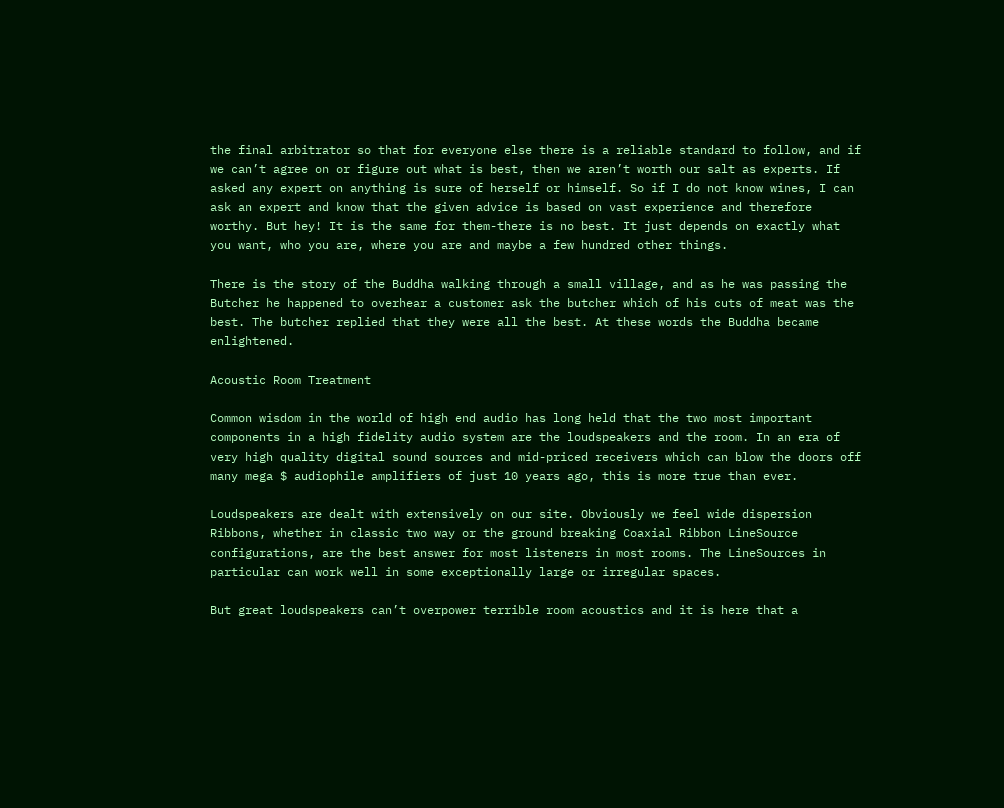the final arbitrator so that for everyone else there is a reliable standard to follow, and if we can’t agree on or figure out what is best, then we aren’t worth our salt as experts. If asked any expert on anything is sure of herself or himself. So if I do not know wines, I can ask an expert and know that the given advice is based on vast experience and therefore worthy. But hey! It is the same for them-there is no best. It just depends on exactly what you want, who you are, where you are and maybe a few hundred other things.

There is the story of the Buddha walking through a small village, and as he was passing the Butcher he happened to overhear a customer ask the butcher which of his cuts of meat was the best. The butcher replied that they were all the best. At these words the Buddha became enlightened.

Acoustic Room Treatment

Common wisdom in the world of high end audio has long held that the two most important components in a high fidelity audio system are the loudspeakers and the room. In an era of very high quality digital sound sources and mid-priced receivers which can blow the doors off many mega $ audiophile amplifiers of just 10 years ago, this is more true than ever.

Loudspeakers are dealt with extensively on our site. Obviously we feel wide dispersion Ribbons, whether in classic two way or the ground breaking Coaxial Ribbon LineSource configurations, are the best answer for most listeners in most rooms. The LineSources in particular can work well in some exceptionally large or irregular spaces.

But great loudspeakers can’t overpower terrible room acoustics and it is here that a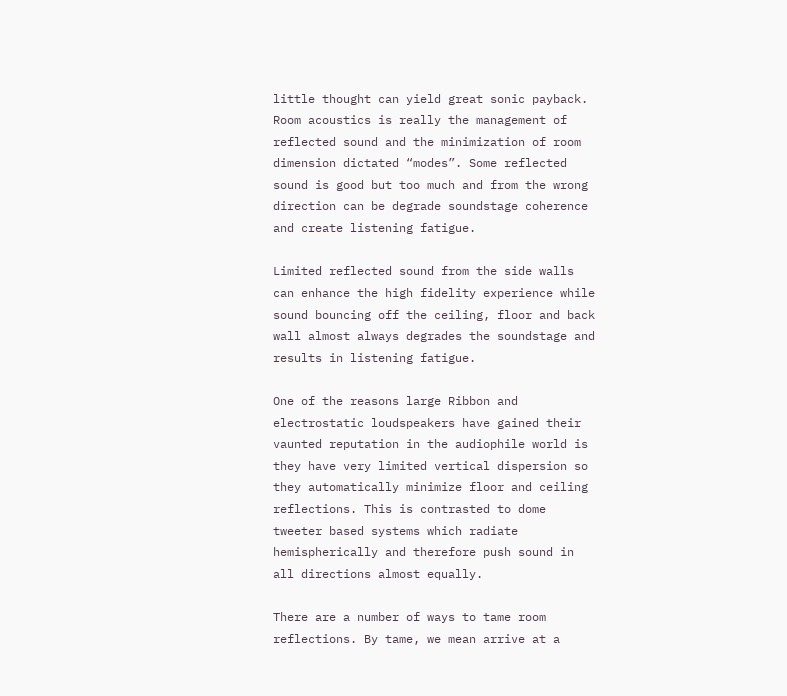little thought can yield great sonic payback. Room acoustics is really the management of reflected sound and the minimization of room dimension dictated “modes”. Some reflected sound is good but too much and from the wrong direction can be degrade soundstage coherence and create listening fatigue.

Limited reflected sound from the side walls can enhance the high fidelity experience while sound bouncing off the ceiling, floor and back wall almost always degrades the soundstage and results in listening fatigue.

One of the reasons large Ribbon and electrostatic loudspeakers have gained their vaunted reputation in the audiophile world is they have very limited vertical dispersion so they automatically minimize floor and ceiling reflections. This is contrasted to dome tweeter based systems which radiate hemispherically and therefore push sound in all directions almost equally.

There are a number of ways to tame room reflections. By tame, we mean arrive at a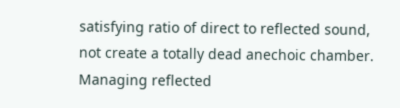satisfying ratio of direct to reflected sound, not create a totally dead anechoic chamber. Managing reflected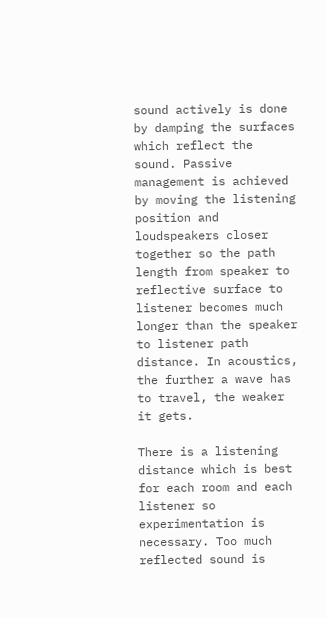sound actively is done by damping the surfaces which reflect the sound. Passive management is achieved by moving the listening position and loudspeakers closer together so the path length from speaker to reflective surface to listener becomes much longer than the speaker to listener path distance. In acoustics, the further a wave has to travel, the weaker it gets.

There is a listening distance which is best for each room and each listener so experimentation is necessary. Too much reflected sound is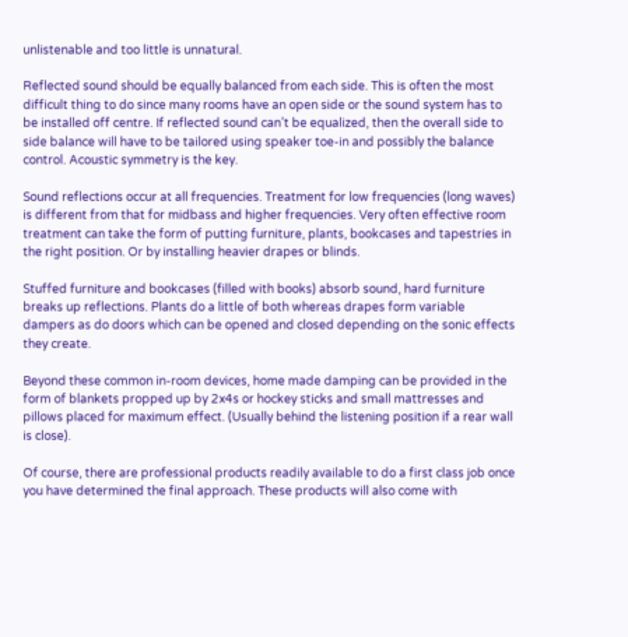unlistenable and too little is unnatural.

Reflected sound should be equally balanced from each side. This is often the most difficult thing to do since many rooms have an open side or the sound system has to be installed off centre. If reflected sound can’t be equalized, then the overall side to side balance will have to be tailored using speaker toe-in and possibly the balance control. Acoustic symmetry is the key.

Sound reflections occur at all frequencies. Treatment for low frequencies (long waves) is different from that for midbass and higher frequencies. Very often effective room treatment can take the form of putting furniture, plants, bookcases and tapestries in the right position. Or by installing heavier drapes or blinds.

Stuffed furniture and bookcases (filled with books) absorb sound, hard furniture breaks up reflections. Plants do a little of both whereas drapes form variable dampers as do doors which can be opened and closed depending on the sonic effects they create.

Beyond these common in-room devices, home made damping can be provided in the form of blankets propped up by 2x4s or hockey sticks and small mattresses and pillows placed for maximum effect. (Usually behind the listening position if a rear wall is close).

Of course, there are professional products readily available to do a first class job once you have determined the final approach. These products will also come with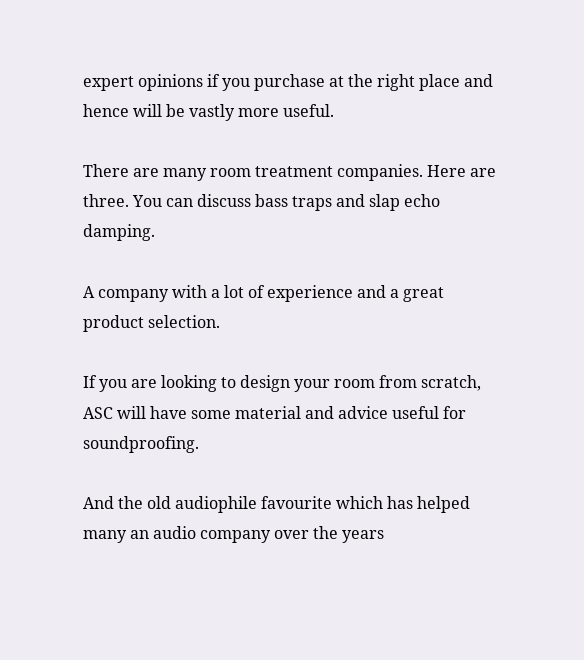expert opinions if you purchase at the right place and hence will be vastly more useful.

There are many room treatment companies. Here are three. You can discuss bass traps and slap echo damping.

A company with a lot of experience and a great product selection.

If you are looking to design your room from scratch, ASC will have some material and advice useful for soundproofing.

And the old audiophile favourite which has helped many an audio company over the years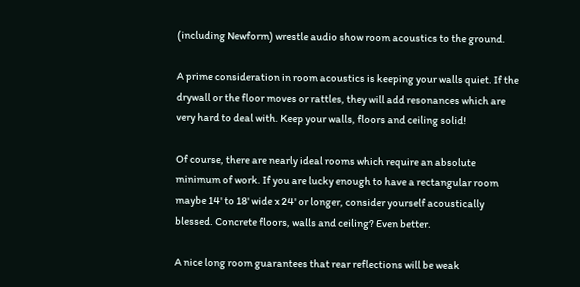(including Newform) wrestle audio show room acoustics to the ground.

A prime consideration in room acoustics is keeping your walls quiet. If the drywall or the floor moves or rattles, they will add resonances which are very hard to deal with. Keep your walls, floors and ceiling solid!

Of course, there are nearly ideal rooms which require an absolute minimum of work. If you are lucky enough to have a rectangular room maybe 14' to 18' wide x 24' or longer, consider yourself acoustically blessed. Concrete floors, walls and ceiling? Even better.

A nice long room guarantees that rear reflections will be weak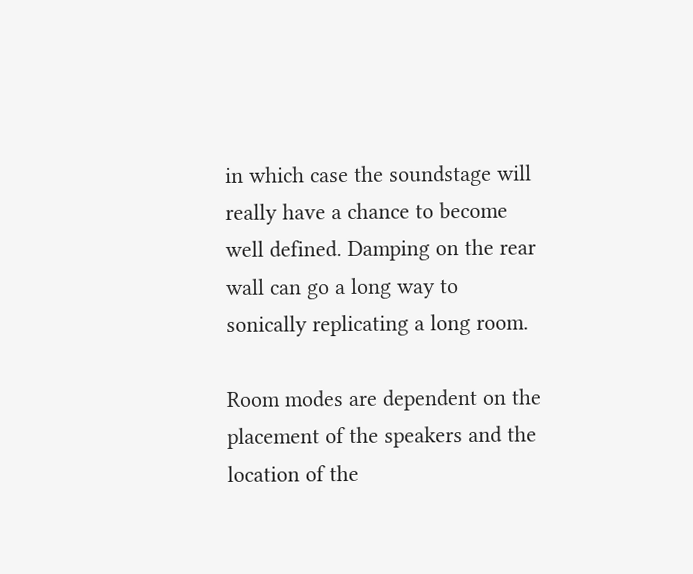in which case the soundstage will really have a chance to become well defined. Damping on the rear wall can go a long way to sonically replicating a long room.

Room modes are dependent on the placement of the speakers and the location of the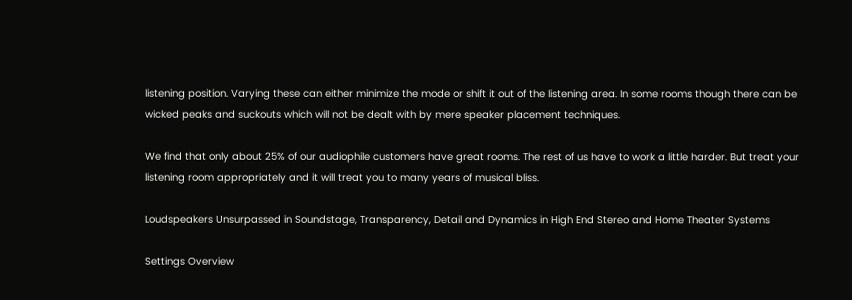listening position. Varying these can either minimize the mode or shift it out of the listening area. In some rooms though there can be wicked peaks and suckouts which will not be dealt with by mere speaker placement techniques.

We find that only about 25% of our audiophile customers have great rooms. The rest of us have to work a little harder. But treat your listening room appropriately and it will treat you to many years of musical bliss.

Loudspeakers Unsurpassed in Soundstage, Transparency, Detail and Dynamics in High End Stereo and Home Theater Systems

Settings Overview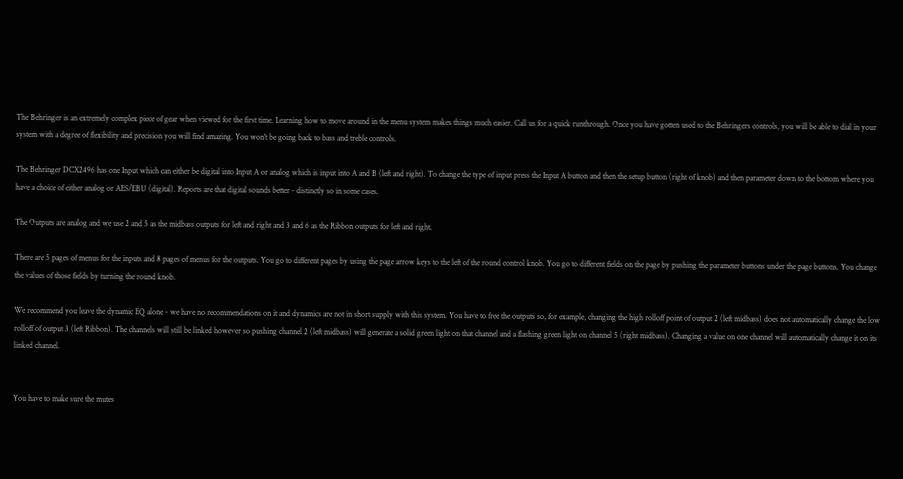The Behringer is an extremely complex piece of gear when viewed for the first time. Learning how to move around in the menu system makes things much easier. Call us for a quick runthrough. Once you have gotten used to the Behringers controls, you will be able to dial in your system with a degree of flexibility and precision you will find amazing. You won't be going back to bass and treble controls.

The Behringer DCX2496 has one Input which can either be digital into Input A or analog which is input into A and B (left and right). To change the type of input press the Input A button and then the setup button (right of knob) and then parameter down to the bottom where you have a choice of either analog or AES/EBU (digital). Reports are that digital sounds better - distinctly so in some cases.

The Outputs are analog and we use 2 and 5 as the midbass outputs for left and right and 3 and 6 as the Ribbon outputs for left and right.

There are 5 pages of menus for the inputs and 8 pages of menus for the outputs. You go to different pages by using the page arrow keys to the left of the round control knob. You go to different fields on the page by pushing the parameter buttons under the page buttons. You change the values of those fields by turning the round knob.

We recommend you leave the dynamic EQ alone - we have no recommendations on it and dynamics are not in short supply with this system. You have to free the outputs so, for example, changing the high rolloff point of output 2 (left midbass) does not automatically change the low rolloff of output 3 (left Ribbon). The channels will still be linked however so pushing channel 2 (left midbass) will generate a solid green light on that channel and a flashing green light on channel 5 (right midbass). Changing a value on one channel will automatically change it on its linked channel.


You have to make sure the mutes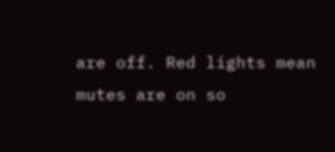are off. Red lights mean mutes are on so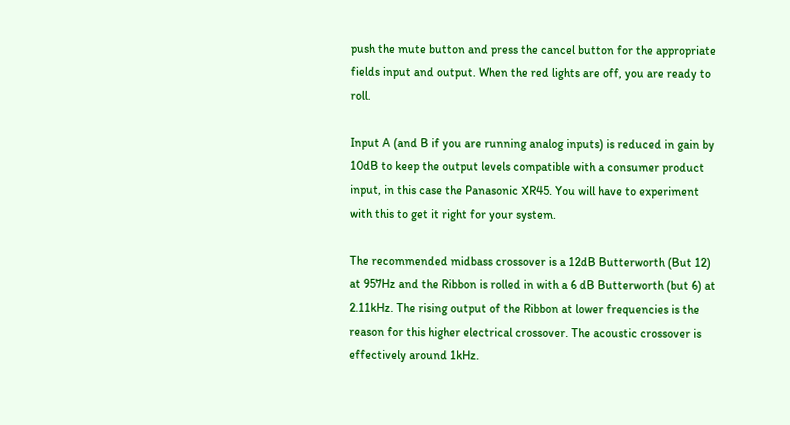push the mute button and press the cancel button for the appropriate fields input and output. When the red lights are off, you are ready to roll.

Input A (and B if you are running analog inputs) is reduced in gain by 10dB to keep the output levels compatible with a consumer product input, in this case the Panasonic XR45. You will have to experiment with this to get it right for your system.

The recommended midbass crossover is a 12dB Butterworth (But 12) at 957Hz and the Ribbon is rolled in with a 6 dB Butterworth (but 6) at 2.11kHz. The rising output of the Ribbon at lower frequencies is the reason for this higher electrical crossover. The acoustic crossover is effectively around 1kHz.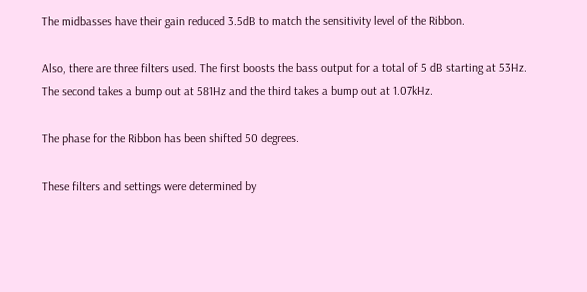The midbasses have their gain reduced 3.5dB to match the sensitivity level of the Ribbon.

Also, there are three filters used. The first boosts the bass output for a total of 5 dB starting at 53Hz. The second takes a bump out at 581Hz and the third takes a bump out at 1.07kHz.

The phase for the Ribbon has been shifted 50 degrees.

These filters and settings were determined by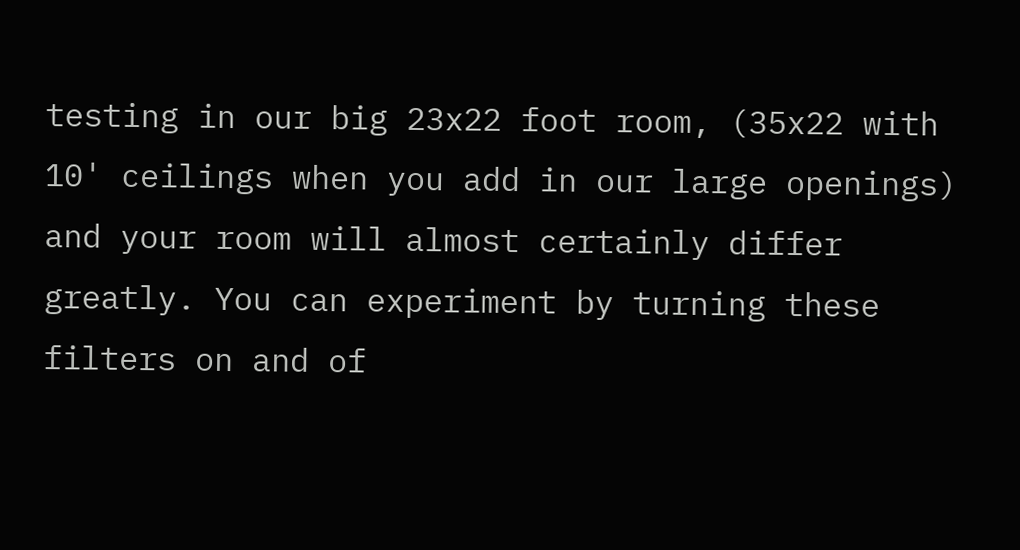testing in our big 23x22 foot room, (35x22 with 10' ceilings when you add in our large openings) and your room will almost certainly differ greatly. You can experiment by turning these filters on and of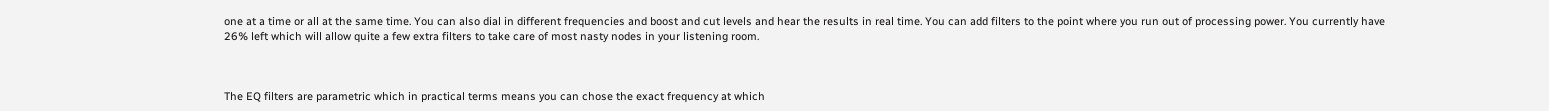one at a time or all at the same time. You can also dial in different frequencies and boost and cut levels and hear the results in real time. You can add filters to the point where you run out of processing power. You currently have 26% left which will allow quite a few extra filters to take care of most nasty nodes in your listening room.



The EQ filters are parametric which in practical terms means you can chose the exact frequency at which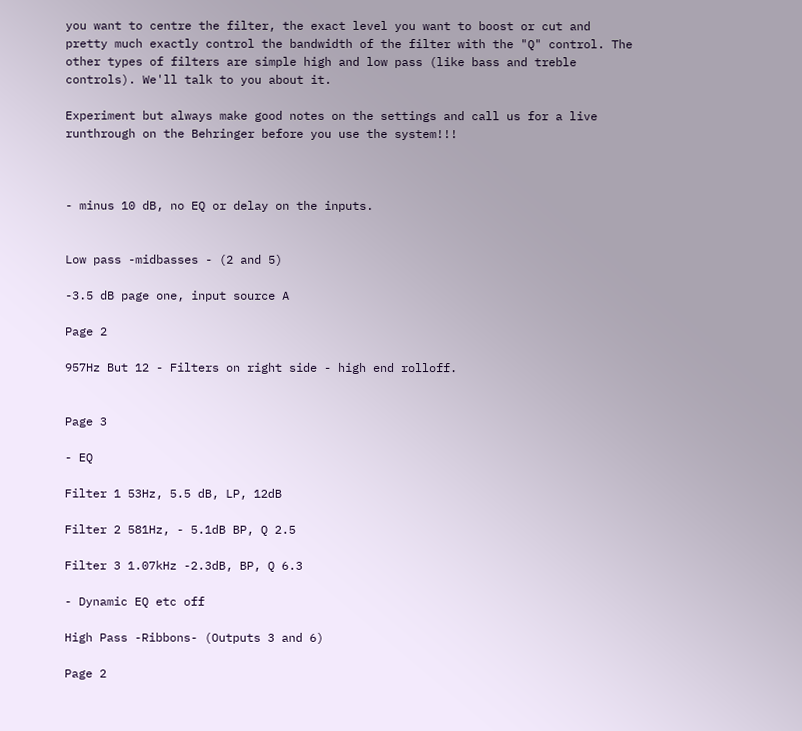you want to centre the filter, the exact level you want to boost or cut and pretty much exactly control the bandwidth of the filter with the "Q" control. The other types of filters are simple high and low pass (like bass and treble controls). We'll talk to you about it.

Experiment but always make good notes on the settings and call us for a live runthrough on the Behringer before you use the system!!!



- minus 10 dB, no EQ or delay on the inputs.


Low pass -midbasses - (2 and 5)

-3.5 dB page one, input source A

Page 2

957Hz But 12 - Filters on right side - high end rolloff.


Page 3

- EQ

Filter 1 53Hz, 5.5 dB, LP, 12dB

Filter 2 581Hz, - 5.1dB BP, Q 2.5

Filter 3 1.07kHz -2.3dB, BP, Q 6.3

- Dynamic EQ etc off

High Pass -Ribbons- (Outputs 3 and 6)

Page 2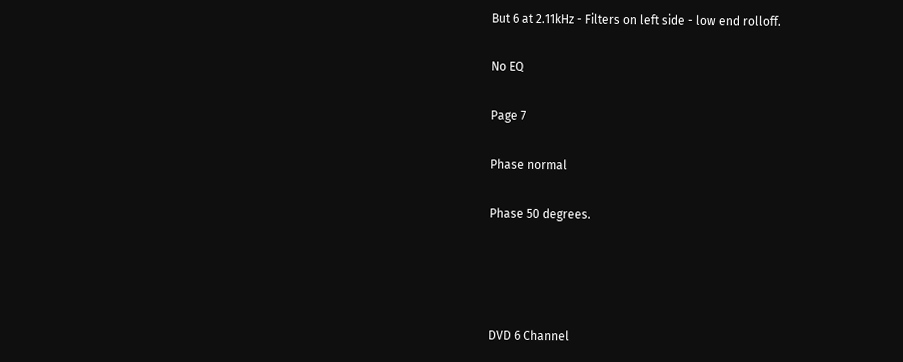But 6 at 2.11kHz - Filters on left side - low end rolloff.

No EQ

Page 7

Phase normal

Phase 50 degrees.




DVD 6 Channel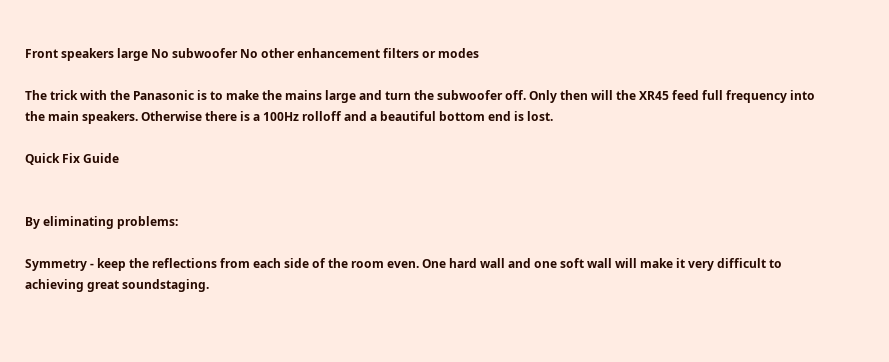Front speakers large No subwoofer No other enhancement filters or modes

The trick with the Panasonic is to make the mains large and turn the subwoofer off. Only then will the XR45 feed full frequency into the main speakers. Otherwise there is a 100Hz rolloff and a beautiful bottom end is lost.

Quick Fix Guide


By eliminating problems:

Symmetry - keep the reflections from each side of the room even. One hard wall and one soft wall will make it very difficult to achieving great soundstaging.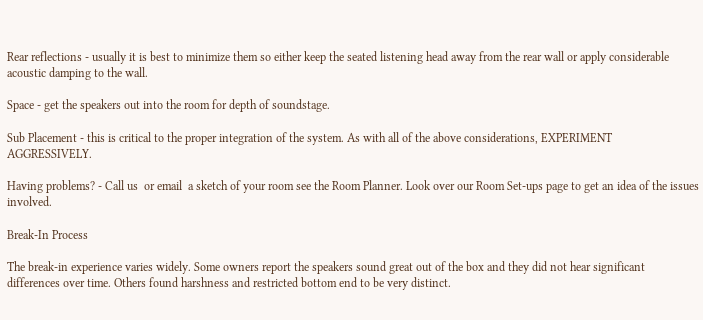Rear reflections - usually it is best to minimize them so either keep the seated listening head away from the rear wall or apply considerable acoustic damping to the wall.

Space - get the speakers out into the room for depth of soundstage.

Sub Placement - this is critical to the proper integration of the system. As with all of the above considerations, EXPERIMENT AGGRESSIVELY.

Having problems? - Call us  or email  a sketch of your room see the Room Planner. Look over our Room Set-ups page to get an idea of the issues involved.

Break-In Process

The break-in experience varies widely. Some owners report the speakers sound great out of the box and they did not hear significant differences over time. Others found harshness and restricted bottom end to be very distinct.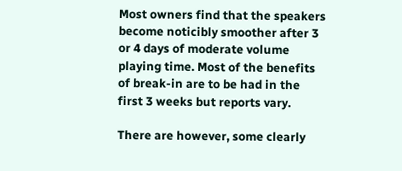Most owners find that the speakers become noticibly smoother after 3 or 4 days of moderate volume playing time. Most of the benefits of break-in are to be had in the first 3 weeks but reports vary.

There are however, some clearly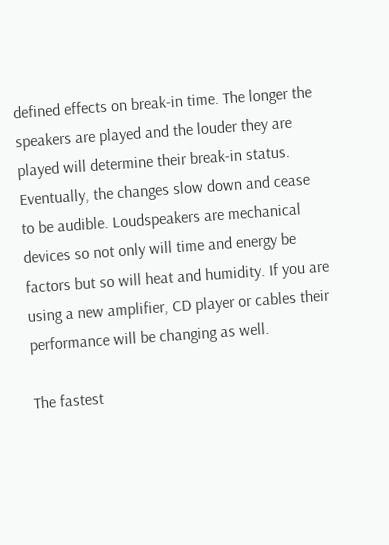defined effects on break-in time. The longer the speakers are played and the louder they are played will determine their break-in status. Eventually, the changes slow down and cease to be audible. Loudspeakers are mechanical devices so not only will time and energy be factors but so will heat and humidity. If you are using a new amplifier, CD player or cables their performance will be changing as well.

The fastest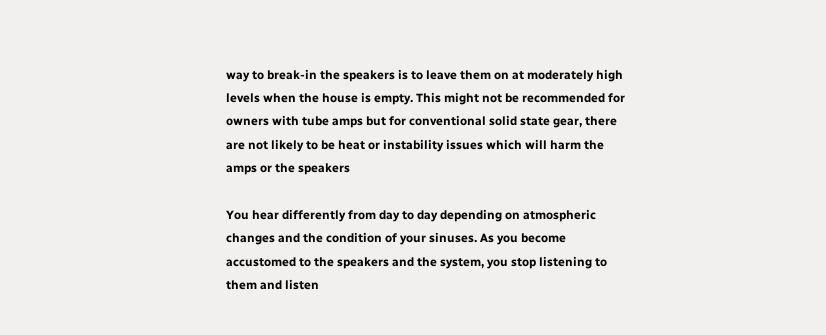way to break-in the speakers is to leave them on at moderately high levels when the house is empty. This might not be recommended for owners with tube amps but for conventional solid state gear, there are not likely to be heat or instability issues which will harm the amps or the speakers

You hear differently from day to day depending on atmospheric changes and the condition of your sinuses. As you become accustomed to the speakers and the system, you stop listening to them and listen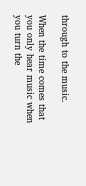through to the music.

When the time comes that you only hear music when you turn the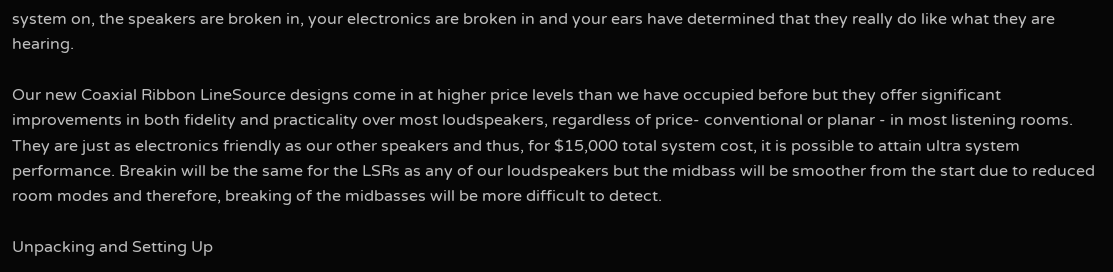system on, the speakers are broken in, your electronics are broken in and your ears have determined that they really do like what they are hearing.

Our new Coaxial Ribbon LineSource designs come in at higher price levels than we have occupied before but they offer significant improvements in both fidelity and practicality over most loudspeakers, regardless of price- conventional or planar - in most listening rooms. They are just as electronics friendly as our other speakers and thus, for $15,000 total system cost, it is possible to attain ultra system performance. Breakin will be the same for the LSRs as any of our loudspeakers but the midbass will be smoother from the start due to reduced room modes and therefore, breaking of the midbasses will be more difficult to detect.

Unpacking and Setting Up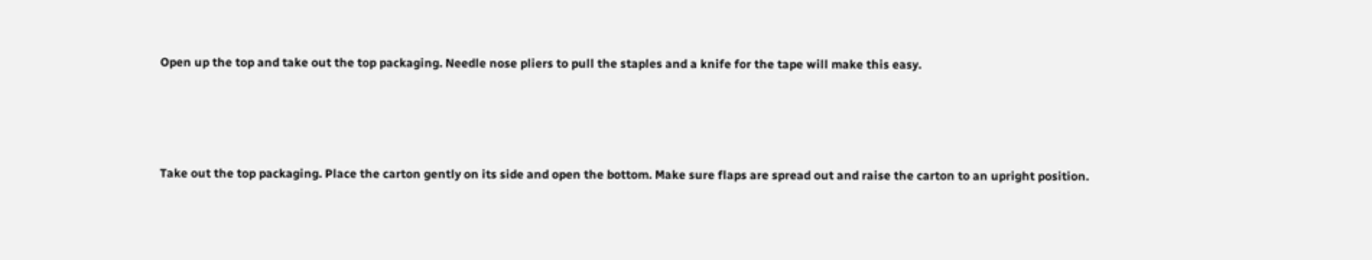Open up the top and take out the top packaging. Needle nose pliers to pull the staples and a knife for the tape will make this easy.




Take out the top packaging. Place the carton gently on its side and open the bottom. Make sure flaps are spread out and raise the carton to an upright position.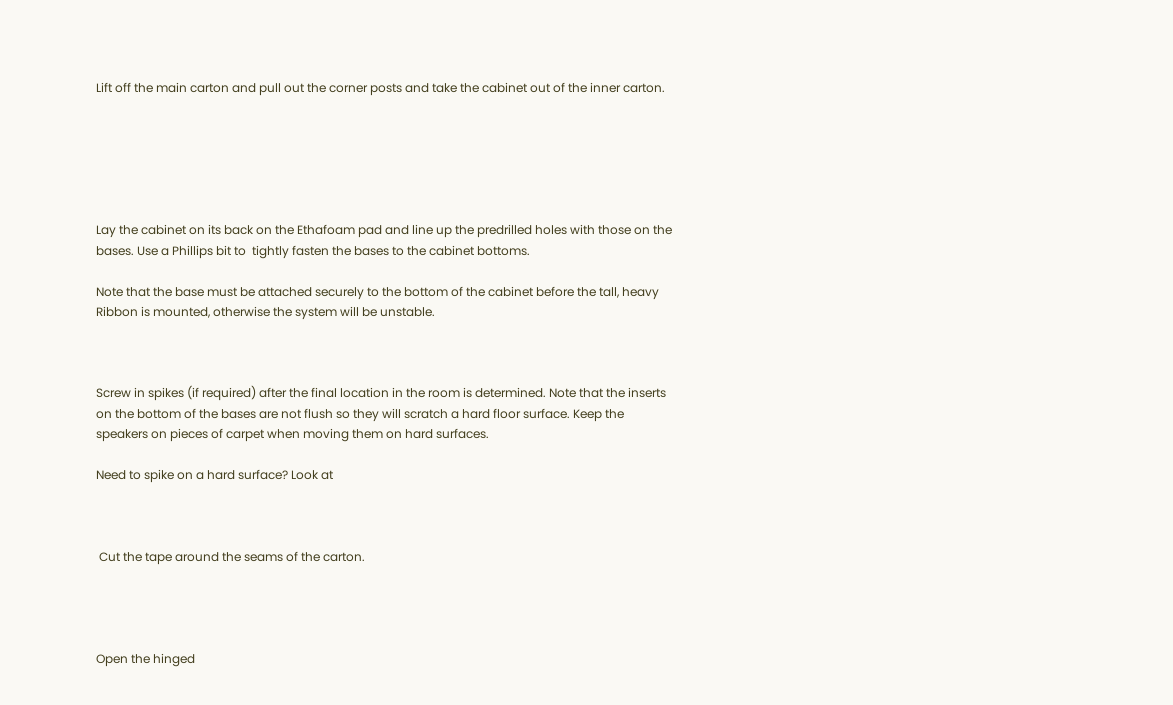Lift off the main carton and pull out the corner posts and take the cabinet out of the inner carton.






Lay the cabinet on its back on the Ethafoam pad and line up the predrilled holes with those on the bases. Use a Phillips bit to  tightly fasten the bases to the cabinet bottoms.

Note that the base must be attached securely to the bottom of the cabinet before the tall, heavy Ribbon is mounted, otherwise the system will be unstable.



Screw in spikes (if required) after the final location in the room is determined. Note that the inserts on the bottom of the bases are not flush so they will scratch a hard floor surface. Keep the speakers on pieces of carpet when moving them on hard surfaces.

Need to spike on a hard surface? Look at



 Cut the tape around the seams of the carton.




Open the hinged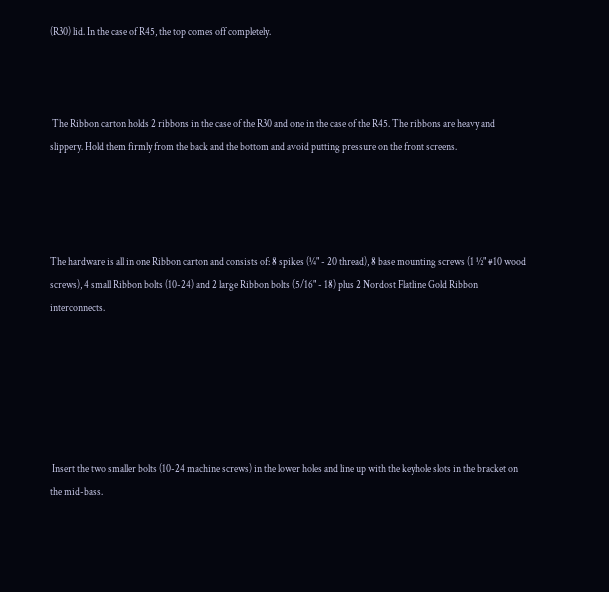(R30) lid. In the case of R45, the top comes off completely.



 The Ribbon carton holds 2 ribbons in the case of the R30 and one in the case of the R45. The ribbons are heavy and slippery. Hold them firmly from the back and the bottom and avoid putting pressure on the front screens.




The hardware is all in one Ribbon carton and consists of: 8 spikes (¼" - 20 thread), 8 base mounting screws (1 ½" #10 wood screws), 4 small Ribbon bolts (10-24) and 2 large Ribbon bolts (5/16" - 18) plus 2 Nordost Flatline Gold Ribbon interconnects.






 Insert the two smaller bolts (10-24 machine screws) in the lower holes and line up with the keyhole slots in the bracket on the mid-bass.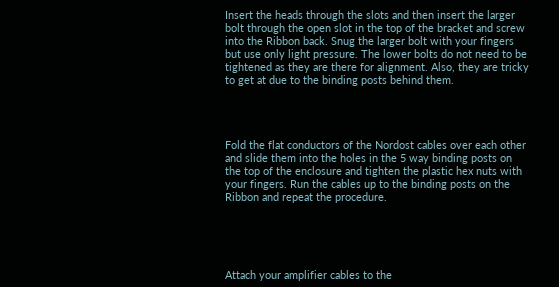Insert the heads through the slots and then insert the larger bolt through the open slot in the top of the bracket and screw into the Ribbon back. Snug the larger bolt with your fingers but use only light pressure. The lower bolts do not need to be tightened as they are there for alignment. Also, they are tricky to get at due to the binding posts behind them.




Fold the flat conductors of the Nordost cables over each other and slide them into the holes in the 5 way binding posts on the top of the enclosure and tighten the plastic hex nuts with your fingers. Run the cables up to the binding posts on the Ribbon and repeat the procedure.





Attach your amplifier cables to the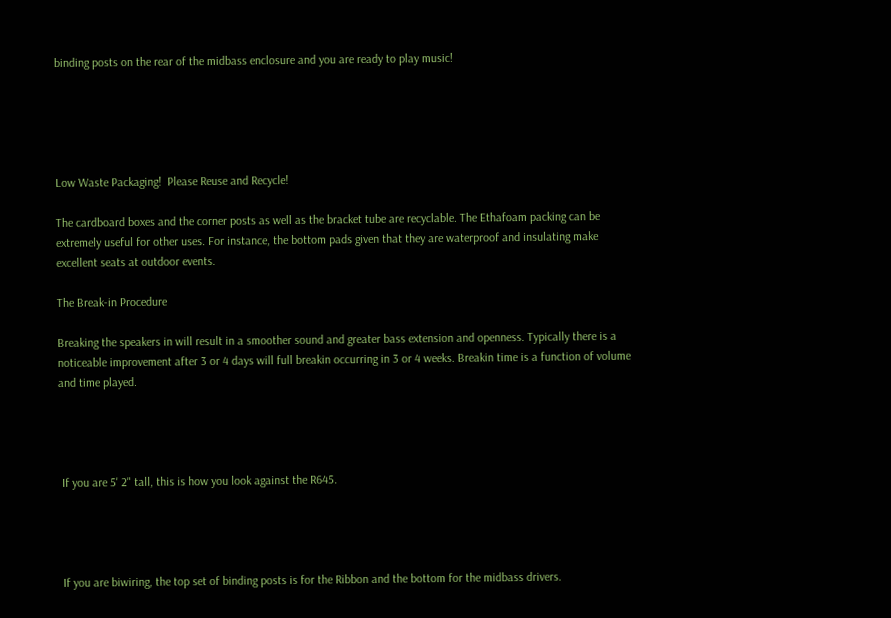binding posts on the rear of the midbass enclosure and you are ready to play music!





Low Waste Packaging!  Please Reuse and Recycle!

The cardboard boxes and the corner posts as well as the bracket tube are recyclable. The Ethafoam packing can be extremely useful for other uses. For instance, the bottom pads given that they are waterproof and insulating make excellent seats at outdoor events.

The Break-in Procedure

Breaking the speakers in will result in a smoother sound and greater bass extension and openness. Typically there is a noticeable improvement after 3 or 4 days will full breakin occurring in 3 or 4 weeks. Breakin time is a function of volume and time played.




 If you are 5' 2" tall, this is how you look against the R645.




 If you are biwiring, the top set of binding posts is for the Ribbon and the bottom for the midbass drivers.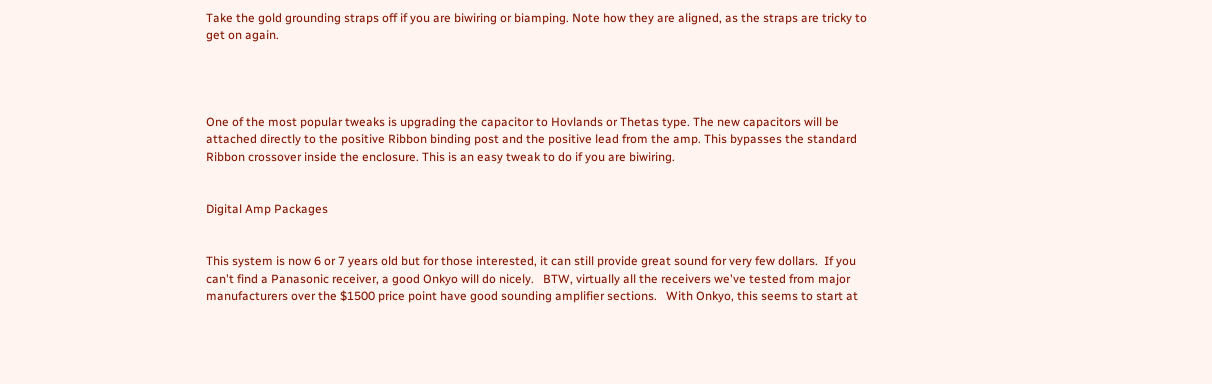Take the gold grounding straps off if you are biwiring or biamping. Note how they are aligned, as the straps are tricky to get on again.




One of the most popular tweaks is upgrading the capacitor to Hovlands or Thetas type. The new capacitors will be attached directly to the positive Ribbon binding post and the positive lead from the amp. This bypasses the standard Ribbon crossover inside the enclosure. This is an easy tweak to do if you are biwiring.


Digital Amp Packages


This system is now 6 or 7 years old but for those interested, it can still provide great sound for very few dollars.  If you can't find a Panasonic receiver, a good Onkyo will do nicely.   BTW, virtually all the receivers we've tested from major manufacturers over the $1500 price point have good sounding amplifier sections.   With Onkyo, this seems to start at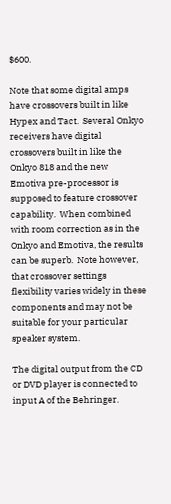$600.

Note that some digital amps have crossovers built in like Hypex and Tact.  Several Onkyo receivers have digital crossovers built in like the Onkyo 818 and the new Emotiva pre-processor is supposed to feature crossover capability.  When combined with room correction as in the Onkyo and Emotiva, the results can be superb.  Note however, that crossover settings flexibility varies widely in these components and may not be suitable for your particular speaker system.

The digital output from the CD or DVD player is connected to input A of the Behringer.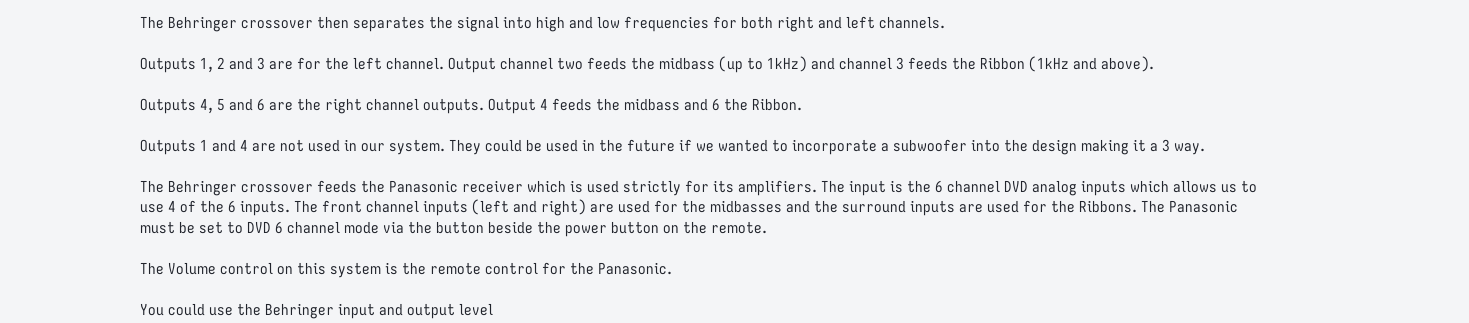The Behringer crossover then separates the signal into high and low frequencies for both right and left channels.

Outputs 1, 2 and 3 are for the left channel. Output channel two feeds the midbass (up to 1kHz) and channel 3 feeds the Ribbon (1kHz and above).

Outputs 4, 5 and 6 are the right channel outputs. Output 4 feeds the midbass and 6 the Ribbon.

Outputs 1 and 4 are not used in our system. They could be used in the future if we wanted to incorporate a subwoofer into the design making it a 3 way.

The Behringer crossover feeds the Panasonic receiver which is used strictly for its amplifiers. The input is the 6 channel DVD analog inputs which allows us to use 4 of the 6 inputs. The front channel inputs (left and right) are used for the midbasses and the surround inputs are used for the Ribbons. The Panasonic must be set to DVD 6 channel mode via the button beside the power button on the remote.

The Volume control on this system is the remote control for the Panasonic.

You could use the Behringer input and output level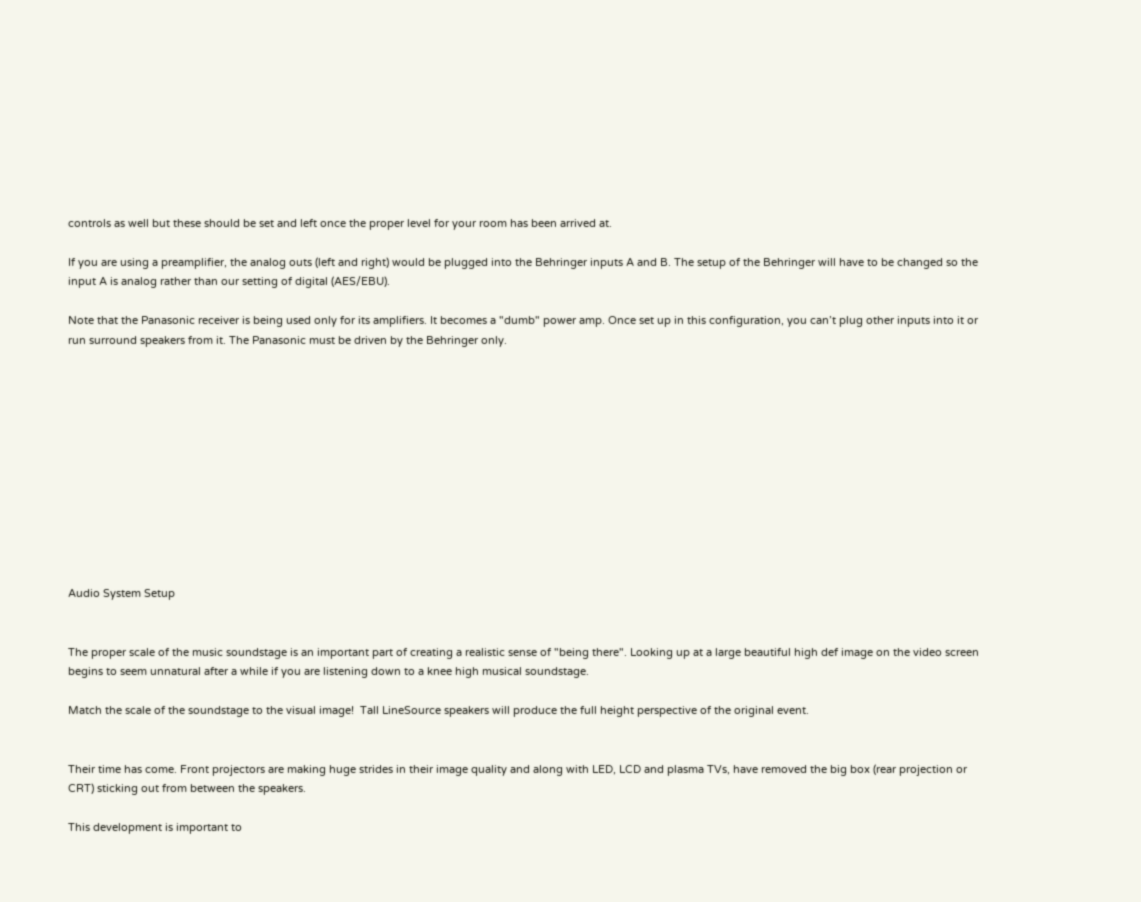controls as well but these should be set and left once the proper level for your room has been arrived at.

If you are using a preamplifier, the analog outs (left and right) would be plugged into the Behringer inputs A and B. The setup of the Behringer will have to be changed so the input A is analog rather than our setting of digital (AES/EBU).

Note that the Panasonic receiver is being used only for its amplifiers. It becomes a "dumb" power amp. Once set up in this configuration, you can’t plug other inputs into it or run surround speakers from it. The Panasonic must be driven by the Behringer only.












Audio System Setup


The proper scale of the music soundstage is an important part of creating a realistic sense of "being there". Looking up at a large beautiful high def image on the video screen begins to seem unnatural after a while if you are listening down to a knee high musical soundstage.

Match the scale of the soundstage to the visual image!  Tall LineSource speakers will produce the full height perspective of the original event.


Their time has come. Front projectors are making huge strides in their image quality and along with LED, LCD and plasma TVs, have removed the big box (rear projection or CRT) sticking out from between the speakers.

This development is important to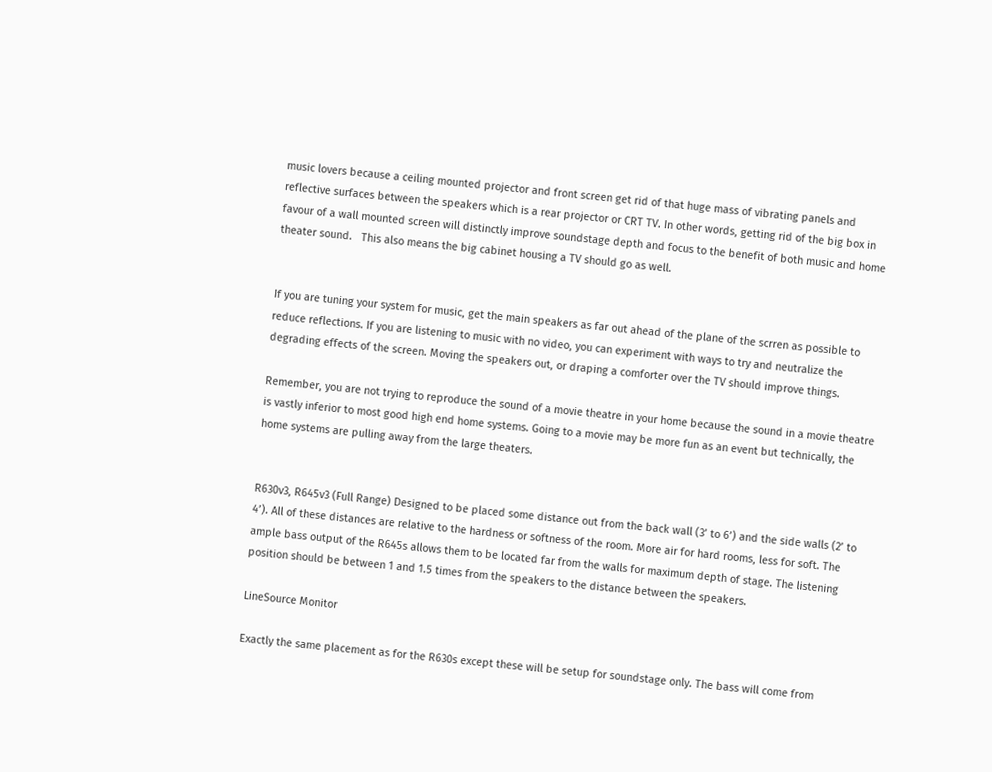music lovers because a ceiling mounted projector and front screen get rid of that huge mass of vibrating panels and reflective surfaces between the speakers which is a rear projector or CRT TV. In other words, getting rid of the big box in favour of a wall mounted screen will distinctly improve soundstage depth and focus to the benefit of both music and home theater sound.   This also means the big cabinet housing a TV should go as well.


If you are tuning your system for music, get the main speakers as far out ahead of the plane of the scrren as possible to reduce reflections. If you are listening to music with no video, you can experiment with ways to try and neutralize the degrading effects of the screen. Moving the speakers out, or draping a comforter over the TV should improve things.

Remember, you are not trying to reproduce the sound of a movie theatre in your home because the sound in a movie theatre is vastly inferior to most good high end home systems. Going to a movie may be more fun as an event but technically, the home systems are pulling away from the large theaters.


R630v3, R645v3 (Full Range) Designed to be placed some distance out from the back wall (3’ to 6’) and the side walls (2’ to 4’). All of these distances are relative to the hardness or softness of the room. More air for hard rooms, less for soft. The ample bass output of the R645s allows them to be located far from the walls for maximum depth of stage. The listening position should be between 1 and 1.5 times from the speakers to the distance between the speakers.

LineSource Monitor

Exactly the same placement as for the R630s except these will be setup for soundstage only. The bass will come from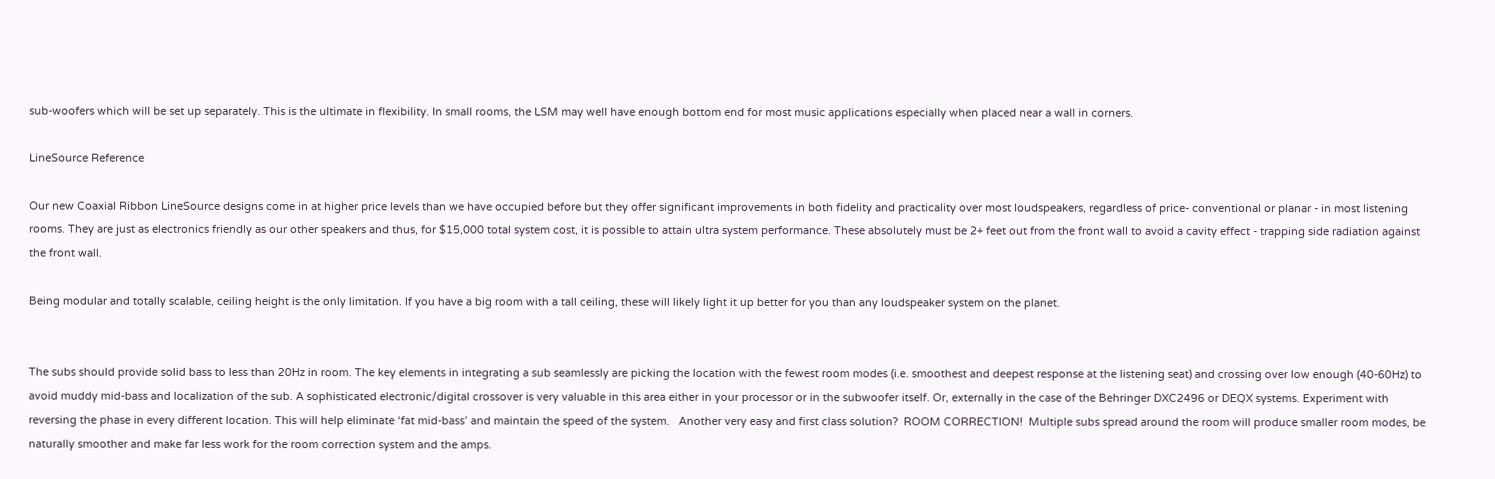sub-woofers which will be set up separately. This is the ultimate in flexibility. In small rooms, the LSM may well have enough bottom end for most music applications especially when placed near a wall in corners.

LineSource Reference

Our new Coaxial Ribbon LineSource designs come in at higher price levels than we have occupied before but they offer significant improvements in both fidelity and practicality over most loudspeakers, regardless of price- conventional or planar - in most listening rooms. They are just as electronics friendly as our other speakers and thus, for $15,000 total system cost, it is possible to attain ultra system performance. These absolutely must be 2+ feet out from the front wall to avoid a cavity effect - trapping side radiation against the front wall.

Being modular and totally scalable, ceiling height is the only limitation. If you have a big room with a tall ceiling, these will likely light it up better for you than any loudspeaker system on the planet.


The subs should provide solid bass to less than 20Hz in room. The key elements in integrating a sub seamlessly are picking the location with the fewest room modes (i.e. smoothest and deepest response at the listening seat) and crossing over low enough (40-60Hz) to avoid muddy mid-bass and localization of the sub. A sophisticated electronic/digital crossover is very valuable in this area either in your processor or in the subwoofer itself. Or, externally in the case of the Behringer DXC2496 or DEQX systems. Experiment with reversing the phase in every different location. This will help eliminate ‘fat mid-bass’ and maintain the speed of the system.   Another very easy and first class solution?  ROOM CORRECTION!  Multiple subs spread around the room will produce smaller room modes, be naturally smoother and make far less work for the room correction system and the amps.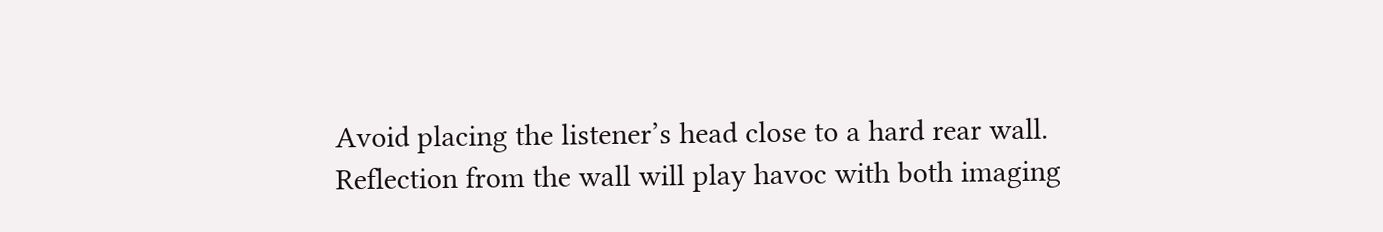Avoid placing the listener’s head close to a hard rear wall. Reflection from the wall will play havoc with both imaging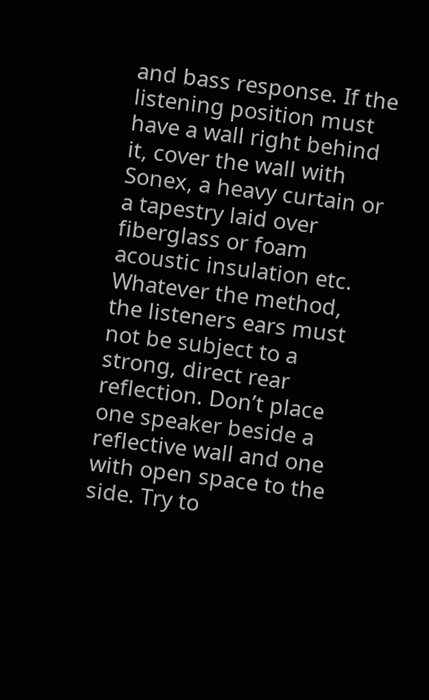and bass response. If the listening position must have a wall right behind it, cover the wall with Sonex, a heavy curtain or a tapestry laid over fiberglass or foam acoustic insulation etc. Whatever the method, the listeners ears must not be subject to a strong, direct rear reflection. Don’t place one speaker beside a reflective wall and one with open space to the side. Try to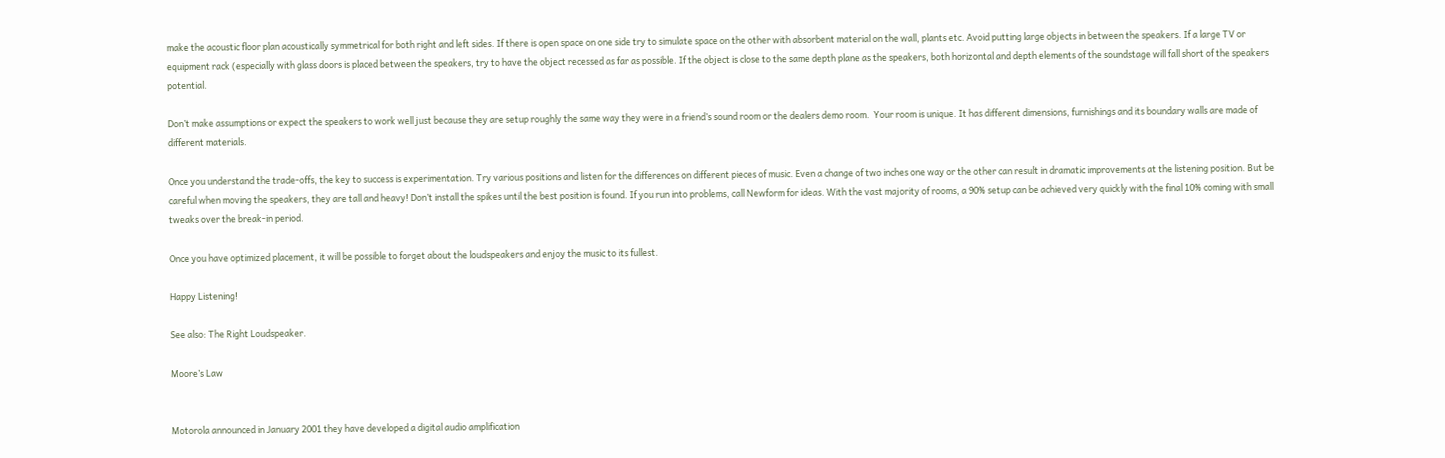make the acoustic floor plan acoustically symmetrical for both right and left sides. If there is open space on one side try to simulate space on the other with absorbent material on the wall, plants etc. Avoid putting large objects in between the speakers. If a large TV or equipment rack (especially with glass doors is placed between the speakers, try to have the object recessed as far as possible. If the object is close to the same depth plane as the speakers, both horizontal and depth elements of the soundstage will fall short of the speakers potential.

Don’t make assumptions or expect the speakers to work well just because they are setup roughly the same way they were in a friend’s sound room or the dealers demo room.  Your room is unique. It has different dimensions, furnishings and its boundary walls are made of different materials.

Once you understand the trade-offs, the key to success is experimentation. Try various positions and listen for the differences on different pieces of music. Even a change of two inches one way or the other can result in dramatic improvements at the listening position. But be careful when moving the speakers, they are tall and heavy! Don’t install the spikes until the best position is found. If you run into problems, call Newform for ideas. With the vast majority of rooms, a 90% setup can be achieved very quickly with the final 10% coming with small tweaks over the break-in period.

Once you have optimized placement, it will be possible to forget about the loudspeakers and enjoy the music to its fullest.

Happy Listening!

See also: The Right Loudspeaker.

Moore’s Law


Motorola announced in January 2001 they have developed a digital audio amplification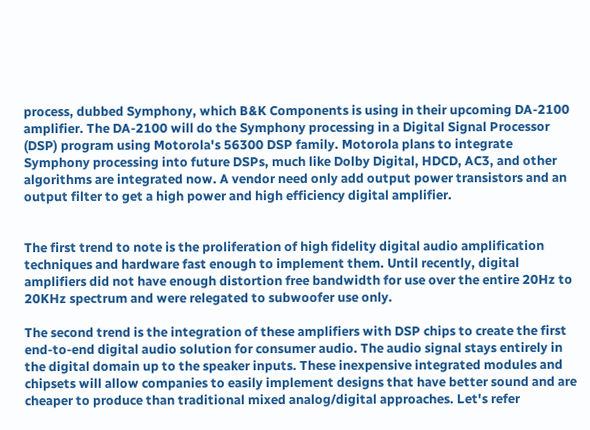process, dubbed Symphony, which B&K Components is using in their upcoming DA-2100 amplifier. The DA-2100 will do the Symphony processing in a Digital Signal Processor (DSP) program using Motorola's 56300 DSP family. Motorola plans to integrate Symphony processing into future DSPs, much like Dolby Digital, HDCD, AC3, and other algorithms are integrated now. A vendor need only add output power transistors and an output filter to get a high power and high efficiency digital amplifier.


The first trend to note is the proliferation of high fidelity digital audio amplification techniques and hardware fast enough to implement them. Until recently, digital amplifiers did not have enough distortion free bandwidth for use over the entire 20Hz to 20KHz spectrum and were relegated to subwoofer use only.

The second trend is the integration of these amplifiers with DSP chips to create the first end-to-end digital audio solution for consumer audio. The audio signal stays entirely in the digital domain up to the speaker inputs. These inexpensive integrated modules and chipsets will allow companies to easily implement designs that have better sound and are cheaper to produce than traditional mixed analog/digital approaches. Let's refer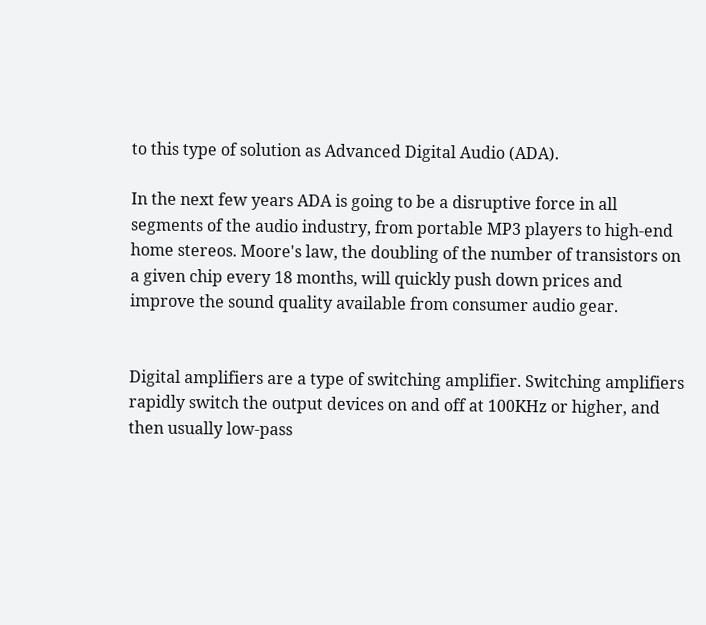to this type of solution as Advanced Digital Audio (ADA).

In the next few years ADA is going to be a disruptive force in all segments of the audio industry, from portable MP3 players to high-end home stereos. Moore's law, the doubling of the number of transistors on a given chip every 18 months, will quickly push down prices and improve the sound quality available from consumer audio gear.


Digital amplifiers are a type of switching amplifier. Switching amplifiers rapidly switch the output devices on and off at 100KHz or higher, and then usually low-pass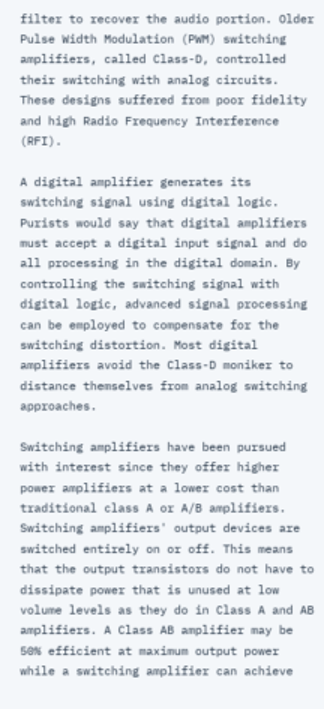filter to recover the audio portion. Older Pulse Width Modulation (PWM) switching amplifiers, called Class-D, controlled their switching with analog circuits. These designs suffered from poor fidelity and high Radio Frequency Interference (RFI).

A digital amplifier generates its switching signal using digital logic. Purists would say that digital amplifiers must accept a digital input signal and do all processing in the digital domain. By controlling the switching signal with digital logic, advanced signal processing can be employed to compensate for the switching distortion. Most digital amplifiers avoid the Class-D moniker to distance themselves from analog switching approaches.

Switching amplifiers have been pursued with interest since they offer higher power amplifiers at a lower cost than traditional class A or A/B amplifiers. Switching amplifiers' output devices are switched entirely on or off. This means that the output transistors do not have to dissipate power that is unused at low volume levels as they do in Class A and AB amplifiers. A Class AB amplifier may be 50% efficient at maximum output power while a switching amplifier can achieve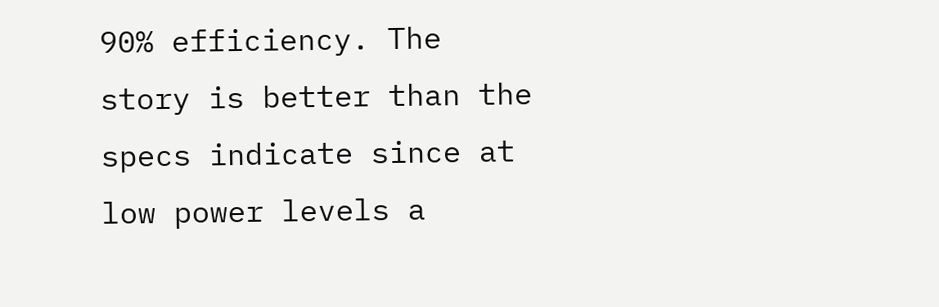90% efficiency. The story is better than the specs indicate since at low power levels a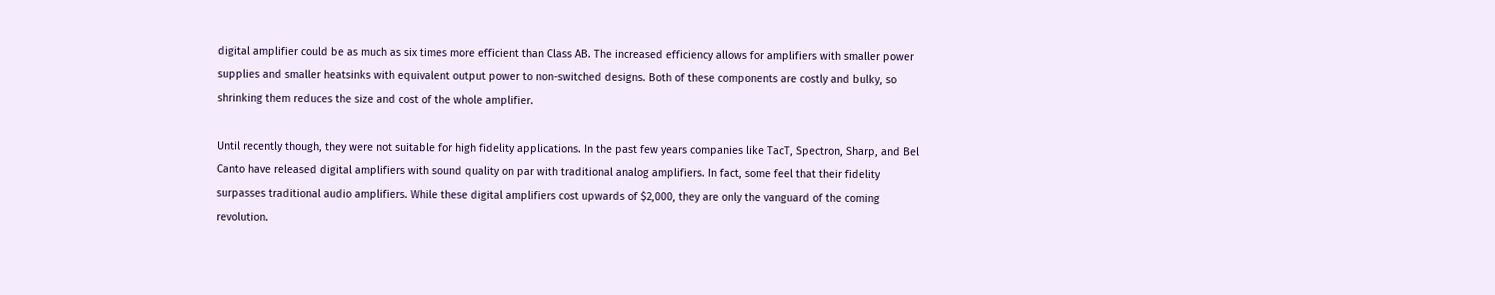digital amplifier could be as much as six times more efficient than Class AB. The increased efficiency allows for amplifiers with smaller power supplies and smaller heatsinks with equivalent output power to non-switched designs. Both of these components are costly and bulky, so shrinking them reduces the size and cost of the whole amplifier.

Until recently though, they were not suitable for high fidelity applications. In the past few years companies like TacT, Spectron, Sharp, and Bel Canto have released digital amplifiers with sound quality on par with traditional analog amplifiers. In fact, some feel that their fidelity surpasses traditional audio amplifiers. While these digital amplifiers cost upwards of $2,000, they are only the vanguard of the coming revolution.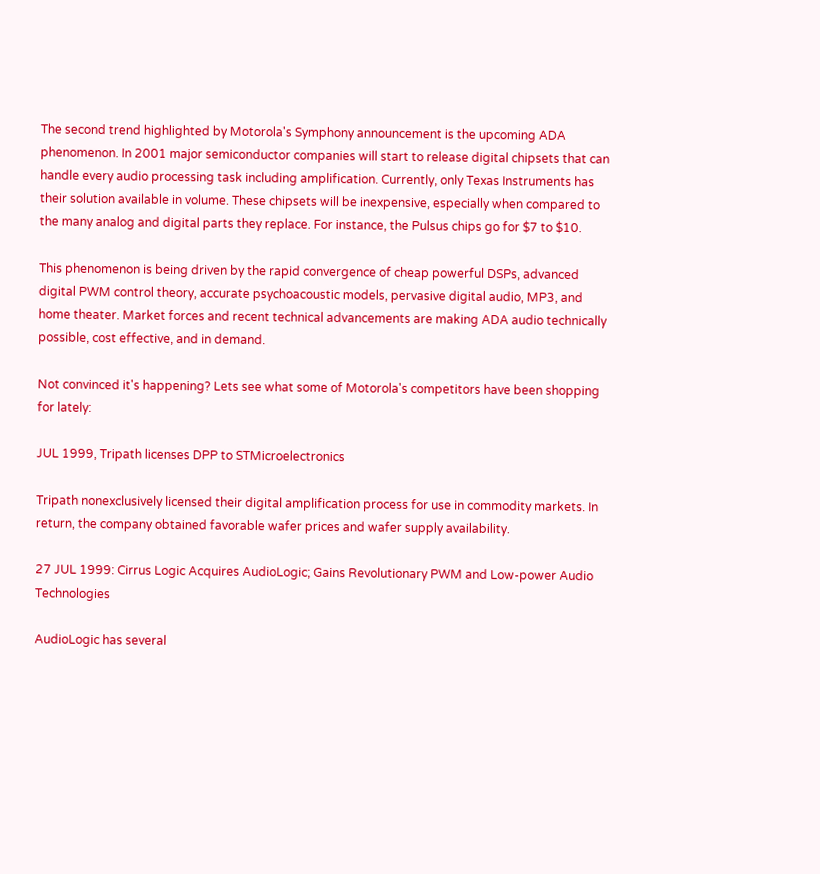The second trend highlighted by Motorola's Symphony announcement is the upcoming ADA phenomenon. In 2001 major semiconductor companies will start to release digital chipsets that can handle every audio processing task including amplification. Currently, only Texas Instruments has their solution available in volume. These chipsets will be inexpensive, especially when compared to the many analog and digital parts they replace. For instance, the Pulsus chips go for $7 to $10.

This phenomenon is being driven by the rapid convergence of cheap powerful DSPs, advanced digital PWM control theory, accurate psychoacoustic models, pervasive digital audio, MP3, and home theater. Market forces and recent technical advancements are making ADA audio technically possible, cost effective, and in demand.

Not convinced it's happening? Lets see what some of Motorola's competitors have been shopping for lately:

JUL 1999, Tripath licenses DPP to STMicroelectronics

Tripath nonexclusively licensed their digital amplification process for use in commodity markets. In return, the company obtained favorable wafer prices and wafer supply availability.

27 JUL 1999: Cirrus Logic Acquires AudioLogic; Gains Revolutionary PWM and Low-power Audio Technologies

AudioLogic has several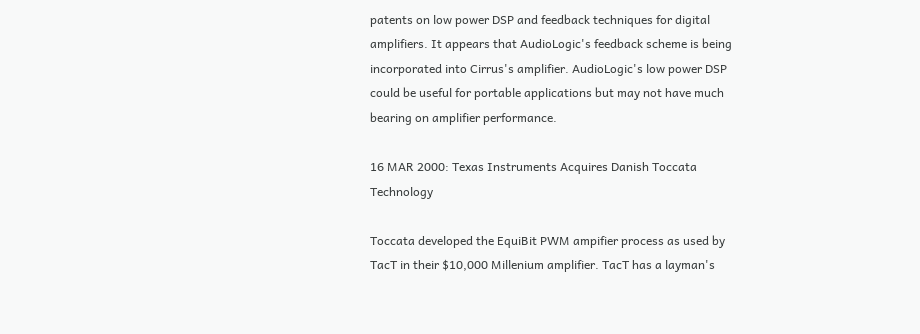patents on low power DSP and feedback techniques for digital amplifiers. It appears that AudioLogic's feedback scheme is being incorporated into Cirrus's amplifier. AudioLogic's low power DSP could be useful for portable applications but may not have much bearing on amplifier performance.

16 MAR 2000: Texas Instruments Acquires Danish Toccata Technology

Toccata developed the EquiBit PWM ampifier process as used by TacT in their $10,000 Millenium amplifier. TacT has a layman's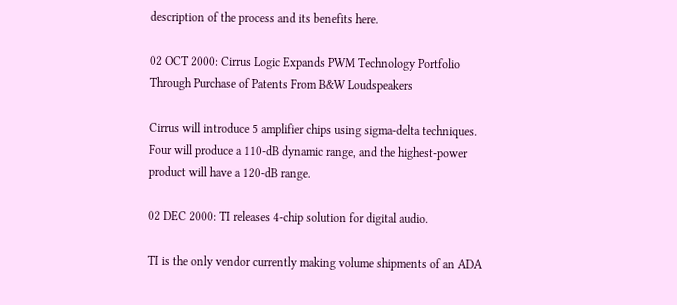description of the process and its benefits here.

02 OCT 2000: Cirrus Logic Expands PWM Technology Portfolio Through Purchase of Patents From B&W Loudspeakers

Cirrus will introduce 5 amplifier chips using sigma-delta techniques. Four will produce a 110-dB dynamic range, and the highest-power product will have a 120-dB range.

02 DEC 2000: TI releases 4-chip solution for digital audio.

TI is the only vendor currently making volume shipments of an ADA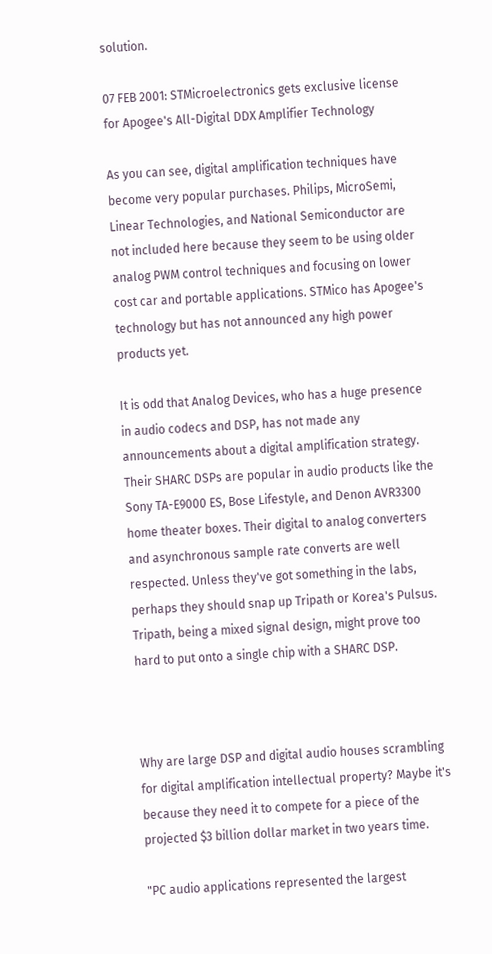solution.

07 FEB 2001: STMicroelectronics gets exclusive license for Apogee's All-Digital DDX Amplifier Technology

As you can see, digital amplification techniques have become very popular purchases. Philips, MicroSemi, Linear Technologies, and National Semiconductor are not included here because they seem to be using older analog PWM control techniques and focusing on lower cost car and portable applications. STMico has Apogee's technology but has not announced any high power products yet.

It is odd that Analog Devices, who has a huge presence in audio codecs and DSP, has not made any announcements about a digital amplification strategy. Their SHARC DSPs are popular in audio products like the Sony TA-E9000 ES, Bose Lifestyle, and Denon AVR3300 home theater boxes. Their digital to analog converters and asynchronous sample rate converts are well respected. Unless they've got something in the labs, perhaps they should snap up Tripath or Korea's Pulsus. Tripath, being a mixed signal design, might prove too hard to put onto a single chip with a SHARC DSP.



Why are large DSP and digital audio houses scrambling for digital amplification intellectual property? Maybe it's because they need it to compete for a piece of the projected $3 billion dollar market in two years time.

"PC audio applications represented the largest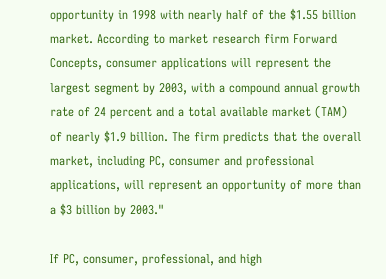opportunity in 1998 with nearly half of the $1.55 billion market. According to market research firm Forward Concepts, consumer applications will represent the largest segment by 2003, with a compound annual growth rate of 24 percent and a total available market (TAM) of nearly $1.9 billion. The firm predicts that the overall market, including PC, consumer and professional applications, will represent an opportunity of more than a $3 billion by 2003."

If PC, consumer, professional, and high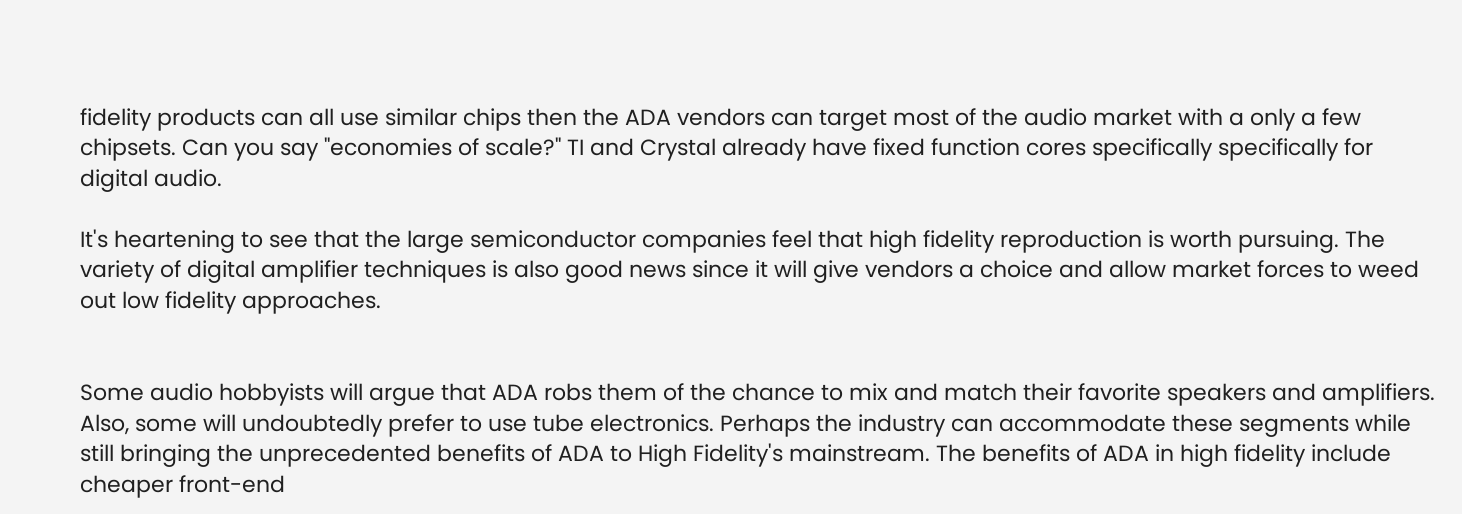fidelity products can all use similar chips then the ADA vendors can target most of the audio market with a only a few chipsets. Can you say "economies of scale?" TI and Crystal already have fixed function cores specifically specifically for digital audio.

It's heartening to see that the large semiconductor companies feel that high fidelity reproduction is worth pursuing. The variety of digital amplifier techniques is also good news since it will give vendors a choice and allow market forces to weed out low fidelity approaches.


Some audio hobbyists will argue that ADA robs them of the chance to mix and match their favorite speakers and amplifiers. Also, some will undoubtedly prefer to use tube electronics. Perhaps the industry can accommodate these segments while still bringing the unprecedented benefits of ADA to High Fidelity's mainstream. The benefits of ADA in high fidelity include cheaper front-end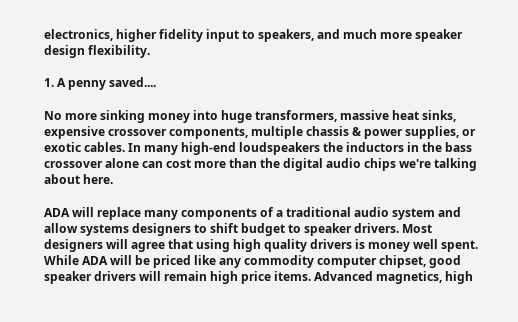electronics, higher fidelity input to speakers, and much more speaker design flexibility.

1. A penny saved....

No more sinking money into huge transformers, massive heat sinks, expensive crossover components, multiple chassis & power supplies, or exotic cables. In many high-end loudspeakers the inductors in the bass crossover alone can cost more than the digital audio chips we're talking about here.

ADA will replace many components of a traditional audio system and allow systems designers to shift budget to speaker drivers. Most designers will agree that using high quality drivers is money well spent. While ADA will be priced like any commodity computer chipset, good speaker drivers will remain high price items. Advanced magnetics, high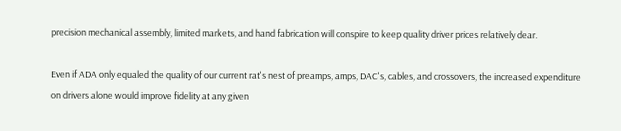precision mechanical assembly, limited markets, and hand fabrication will conspire to keep quality driver prices relatively dear.

Even if ADA only equaled the quality of our current rat's nest of preamps, amps, DAC's, cables, and crossovers, the increased expenditure on drivers alone would improve fidelity at any given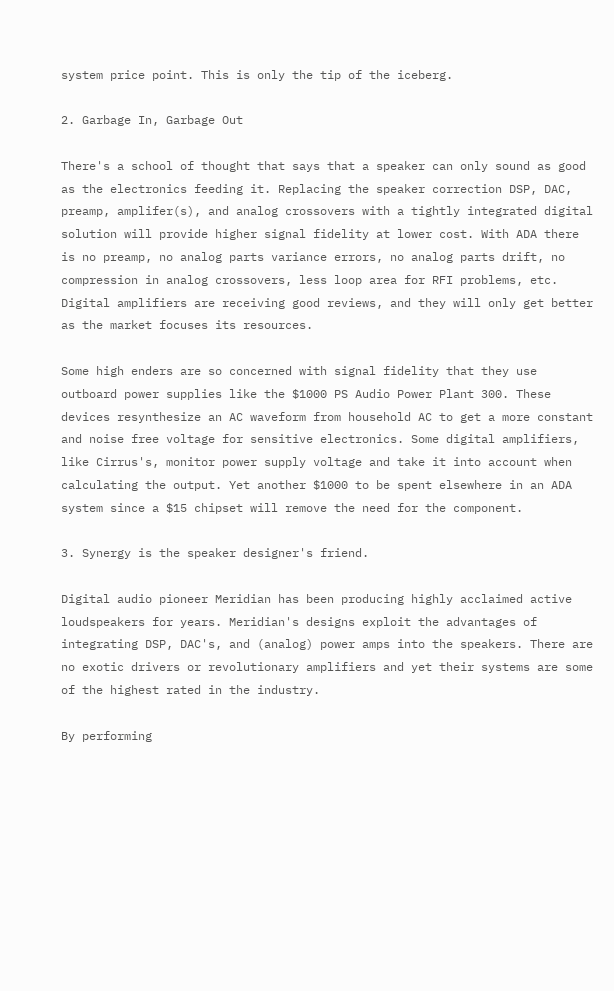system price point. This is only the tip of the iceberg.

2. Garbage In, Garbage Out

There's a school of thought that says that a speaker can only sound as good as the electronics feeding it. Replacing the speaker correction DSP, DAC, preamp, amplifer(s), and analog crossovers with a tightly integrated digital solution will provide higher signal fidelity at lower cost. With ADA there is no preamp, no analog parts variance errors, no analog parts drift, no compression in analog crossovers, less loop area for RFI problems, etc. Digital amplifiers are receiving good reviews, and they will only get better as the market focuses its resources.

Some high enders are so concerned with signal fidelity that they use outboard power supplies like the $1000 PS Audio Power Plant 300. These devices resynthesize an AC waveform from household AC to get a more constant and noise free voltage for sensitive electronics. Some digital amplifiers, like Cirrus's, monitor power supply voltage and take it into account when calculating the output. Yet another $1000 to be spent elsewhere in an ADA system since a $15 chipset will remove the need for the component.

3. Synergy is the speaker designer's friend.

Digital audio pioneer Meridian has been producing highly acclaimed active loudspeakers for years. Meridian's designs exploit the advantages of integrating DSP, DAC's, and (analog) power amps into the speakers. There are no exotic drivers or revolutionary amplifiers and yet their systems are some of the highest rated in the industry.

By performing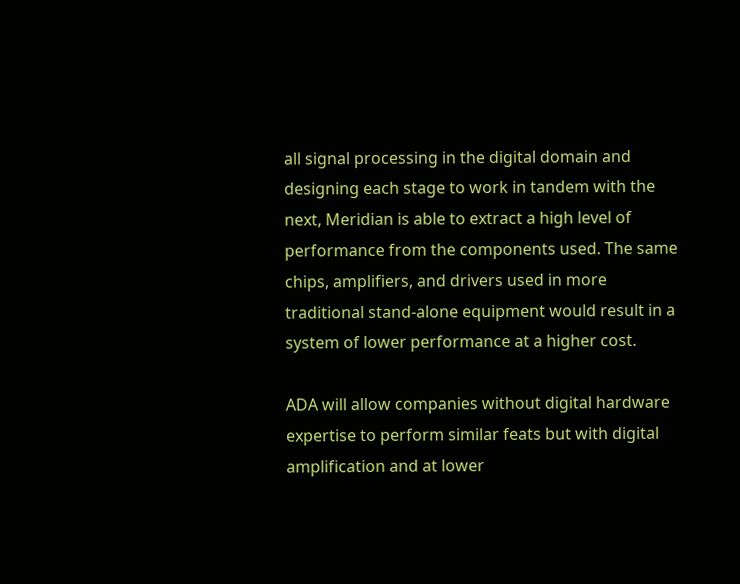all signal processing in the digital domain and designing each stage to work in tandem with the next, Meridian is able to extract a high level of performance from the components used. The same chips, amplifiers, and drivers used in more traditional stand-alone equipment would result in a system of lower performance at a higher cost.

ADA will allow companies without digital hardware expertise to perform similar feats but with digital amplification and at lower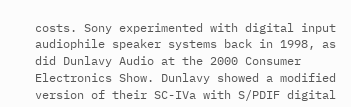costs. Sony experimented with digital input audiophile speaker systems back in 1998, as did Dunlavy Audio at the 2000 Consumer Electronics Show. Dunlavy showed a modified version of their SC-IVa with S/PDIF digital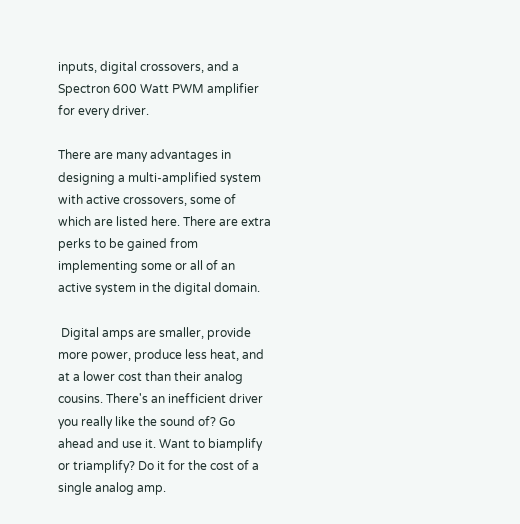inputs, digital crossovers, and a Spectron 600 Watt PWM amplifier for every driver.

There are many advantages in designing a multi-amplified system with active crossovers, some of which are listed here. There are extra perks to be gained from implementing some or all of an active system in the digital domain.

 Digital amps are smaller, provide more power, produce less heat, and at a lower cost than their analog cousins. There's an inefficient driver you really like the sound of? Go ahead and use it. Want to biamplify or triamplify? Do it for the cost of a single analog amp.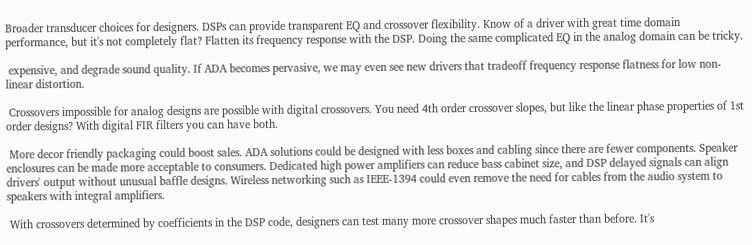Broader transducer choices for designers. DSPs can provide transparent EQ and crossover flexibility. Know of a driver with great time domain performance, but it's not completely flat? Flatten its frequency response with the DSP. Doing the same complicated EQ in the analog domain can be tricky.

 expensive, and degrade sound quality. If ADA becomes pervasive, we may even see new drivers that tradeoff frequency response flatness for low non-linear distortion.

 Crossovers impossible for analog designs are possible with digital crossovers. You need 4th order crossover slopes, but like the linear phase properties of 1st order designs? With digital FIR filters you can have both.

 More decor friendly packaging could boost sales. ADA solutions could be designed with less boxes and cabling since there are fewer components. Speaker enclosures can be made more acceptable to consumers. Dedicated high power amplifiers can reduce bass cabinet size, and DSP delayed signals can align drivers' output without unusual baffle designs. Wireless networking such as IEEE-1394 could even remove the need for cables from the audio system to speakers with integral amplifiers.

 With crossovers determined by coefficients in the DSP code, designers can test many more crossover shapes much faster than before. It's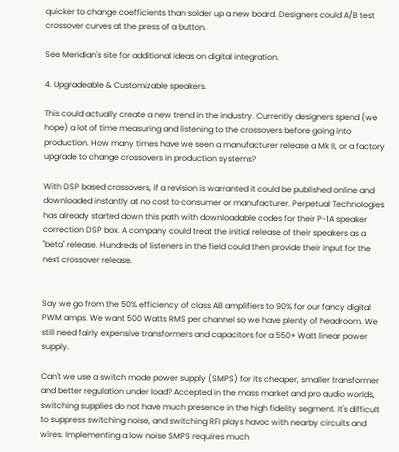quicker to change coefficients than solder up a new board. Designers could A/B test crossover curves at the press of a button.

See Meridian's site for additional ideas on digital integration.

4. Upgradeable & Customizable speakers.

This could actually create a new trend in the industry. Currently designers spend (we hope) a lot of time measuring and listening to the crossovers before going into production. How many times have we seen a manufacturer release a Mk II, or a factory upgrade to change crossovers in production systems?

With DSP based crossovers, if a revision is warranted it could be published online and downloaded instantly at no cost to consumer or manufacturer. Perpetual Technologies has already started down this path with downloadable codes for their P-1A speaker correction DSP box. A company could treat the initial release of their speakers as a "beta" release. Hundreds of listeners in the field could then provide their input for the next crossover release.


Say we go from the 50% efficiency of class AB amplifiers to 90% for our fancy digital PWM amps. We want 500 Watts RMS per channel so we have plenty of headroom. We still need fairly expensive transformers and capacitors for a 550+ Watt linear power supply.

Can't we use a switch mode power supply (SMPS) for its cheaper, smaller transformer and better regulation under load? Accepted in the mass market and pro audio worlds, switching supplies do not have much presence in the high fidelity segment. It's difficult to suppress switching noise, and switching RFI plays havoc with nearby circuits and wires. Implementing a low noise SMPS requires much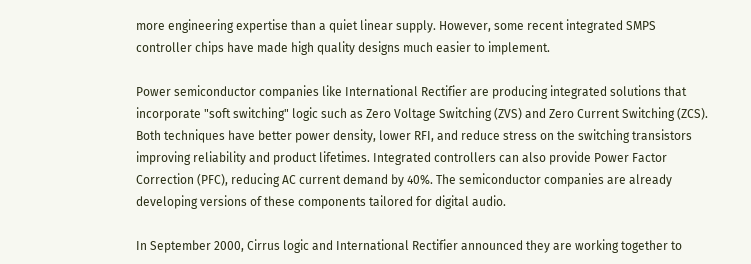more engineering expertise than a quiet linear supply. However, some recent integrated SMPS controller chips have made high quality designs much easier to implement.

Power semiconductor companies like International Rectifier are producing integrated solutions that incorporate "soft switching" logic such as Zero Voltage Switching (ZVS) and Zero Current Switching (ZCS). Both techniques have better power density, lower RFI, and reduce stress on the switching transistors improving reliability and product lifetimes. Integrated controllers can also provide Power Factor Correction (PFC), reducing AC current demand by 40%. The semiconductor companies are already developing versions of these components tailored for digital audio.

In September 2000, Cirrus logic and International Rectifier announced they are working together to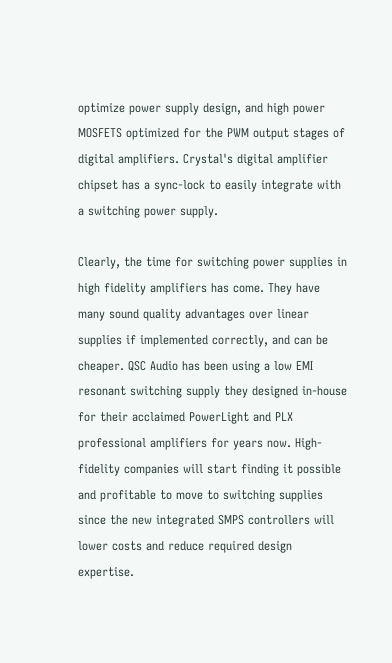optimize power supply design, and high power MOSFETS optimized for the PWM output stages of digital amplifiers. Crystal's digital amplifier chipset has a sync-lock to easily integrate with a switching power supply.

Clearly, the time for switching power supplies in high fidelity amplifiers has come. They have many sound quality advantages over linear supplies if implemented correctly, and can be cheaper. QSC Audio has been using a low EMI resonant switching supply they designed in-house for their acclaimed PowerLight and PLX professional amplifiers for years now. High-fidelity companies will start finding it possible and profitable to move to switching supplies since the new integrated SMPS controllers will lower costs and reduce required design expertise.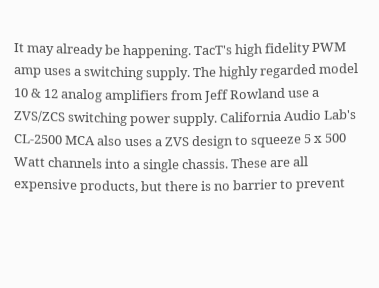It may already be happening. TacT's high fidelity PWM amp uses a switching supply. The highly regarded model 10 & 12 analog amplifiers from Jeff Rowland use a ZVS/ZCS switching power supply. California Audio Lab's CL-2500 MCA also uses a ZVS design to squeeze 5 x 500 Watt channels into a single chassis. These are all expensive products, but there is no barrier to prevent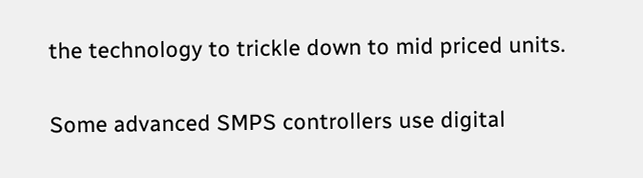the technology to trickle down to mid priced units.

Some advanced SMPS controllers use digital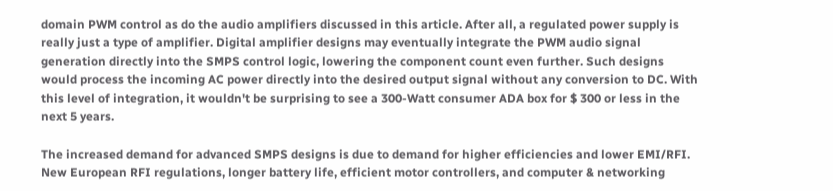domain PWM control as do the audio amplifiers discussed in this article. After all, a regulated power supply is really just a type of amplifier. Digital amplifier designs may eventually integrate the PWM audio signal generation directly into the SMPS control logic, lowering the component count even further. Such designs would process the incoming AC power directly into the desired output signal without any conversion to DC. With this level of integration, it wouldn't be surprising to see a 300-Watt consumer ADA box for $ 300 or less in the next 5 years.

The increased demand for advanced SMPS designs is due to demand for higher efficiencies and lower EMI/RFI. New European RFI regulations, longer battery life, efficient motor controllers, and computer & networking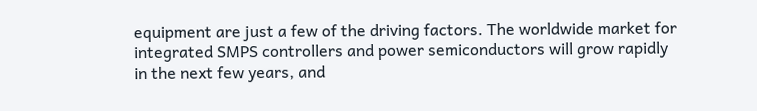equipment are just a few of the driving factors. The worldwide market for integrated SMPS controllers and power semiconductors will grow rapidly in the next few years, and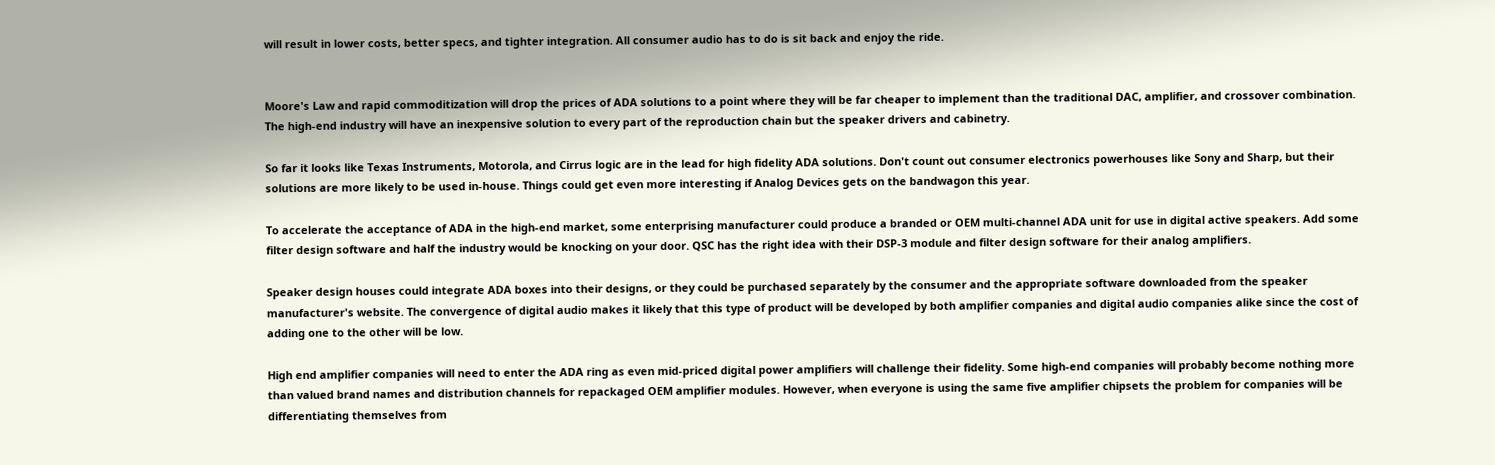will result in lower costs, better specs, and tighter integration. All consumer audio has to do is sit back and enjoy the ride.


Moore's Law and rapid commoditization will drop the prices of ADA solutions to a point where they will be far cheaper to implement than the traditional DAC, amplifier, and crossover combination. The high-end industry will have an inexpensive solution to every part of the reproduction chain but the speaker drivers and cabinetry.

So far it looks like Texas Instruments, Motorola, and Cirrus logic are in the lead for high fidelity ADA solutions. Don't count out consumer electronics powerhouses like Sony and Sharp, but their solutions are more likely to be used in-house. Things could get even more interesting if Analog Devices gets on the bandwagon this year.

To accelerate the acceptance of ADA in the high-end market, some enterprising manufacturer could produce a branded or OEM multi-channel ADA unit for use in digital active speakers. Add some filter design software and half the industry would be knocking on your door. QSC has the right idea with their DSP-3 module and filter design software for their analog amplifiers.

Speaker design houses could integrate ADA boxes into their designs, or they could be purchased separately by the consumer and the appropriate software downloaded from the speaker manufacturer's website. The convergence of digital audio makes it likely that this type of product will be developed by both amplifier companies and digital audio companies alike since the cost of adding one to the other will be low.

High end amplifier companies will need to enter the ADA ring as even mid-priced digital power amplifiers will challenge their fidelity. Some high-end companies will probably become nothing more than valued brand names and distribution channels for repackaged OEM amplifier modules. However, when everyone is using the same five amplifier chipsets the problem for companies will be differentiating themselves from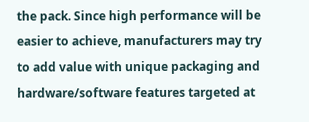the pack. Since high performance will be easier to achieve, manufacturers may try to add value with unique packaging and hardware/software features targeted at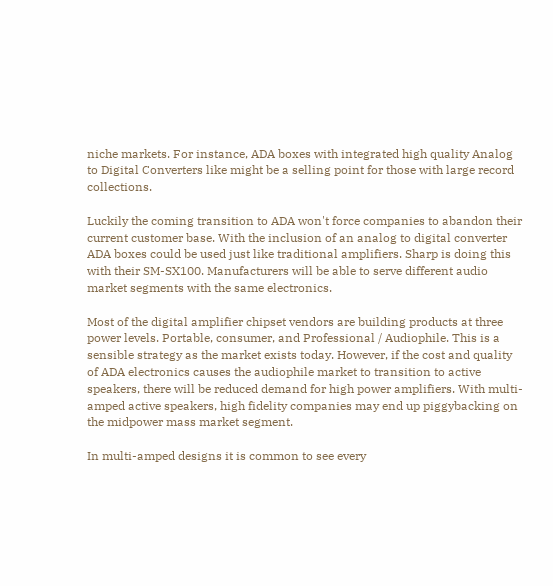niche markets. For instance, ADA boxes with integrated high quality Analog to Digital Converters like might be a selling point for those with large record collections.

Luckily the coming transition to ADA won't force companies to abandon their current customer base. With the inclusion of an analog to digital converter ADA boxes could be used just like traditional amplifiers. Sharp is doing this with their SM-SX100. Manufacturers will be able to serve different audio market segments with the same electronics.

Most of the digital amplifier chipset vendors are building products at three power levels. Portable, consumer, and Professional / Audiophile. This is a sensible strategy as the market exists today. However, if the cost and quality of ADA electronics causes the audiophile market to transition to active speakers, there will be reduced demand for high power amplifiers. With multi-amped active speakers, high fidelity companies may end up piggybacking on the midpower mass market segment.

In multi-amped designs it is common to see every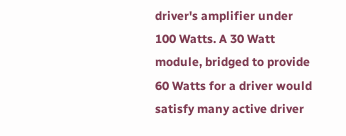driver's amplifier under 100 Watts. A 30 Watt module, bridged to provide 60 Watts for a driver would satisfy many active driver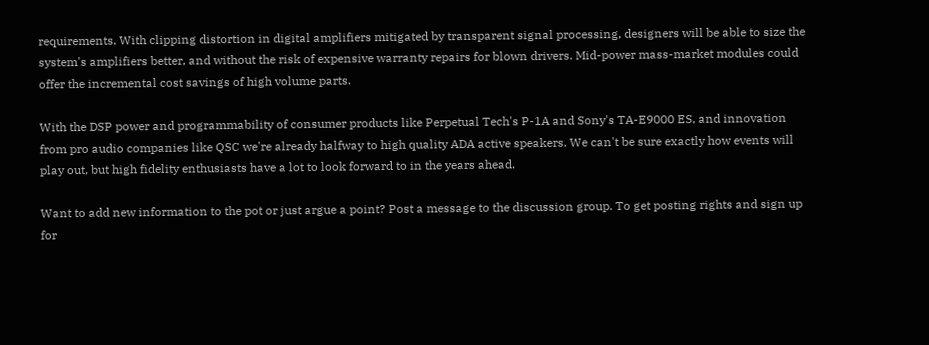requirements. With clipping distortion in digital amplifiers mitigated by transparent signal processing, designers will be able to size the system's amplifiers better, and without the risk of expensive warranty repairs for blown drivers. Mid-power mass-market modules could offer the incremental cost savings of high volume parts.

With the DSP power and programmability of consumer products like Perpetual Tech's P-1A and Sony's TA-E9000 ES, and innovation from pro audio companies like QSC we're already halfway to high quality ADA active speakers. We can't be sure exactly how events will play out, but high fidelity enthusiasts have a lot to look forward to in the years ahead.

Want to add new information to the pot or just argue a point? Post a message to the discussion group. To get posting rights and sign up for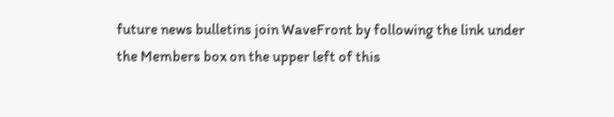future news bulletins join WaveFront by following the link under the Members box on the upper left of this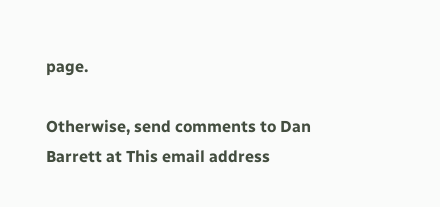page.

Otherwise, send comments to Dan Barrett at This email address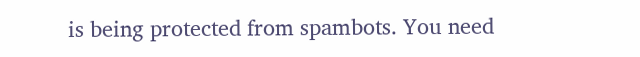is being protected from spambots. You need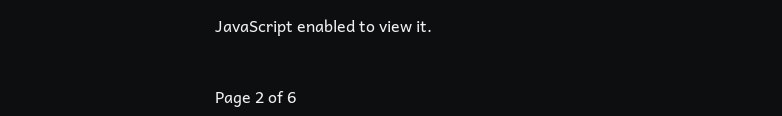JavaScript enabled to view it.


Page 2 of 6